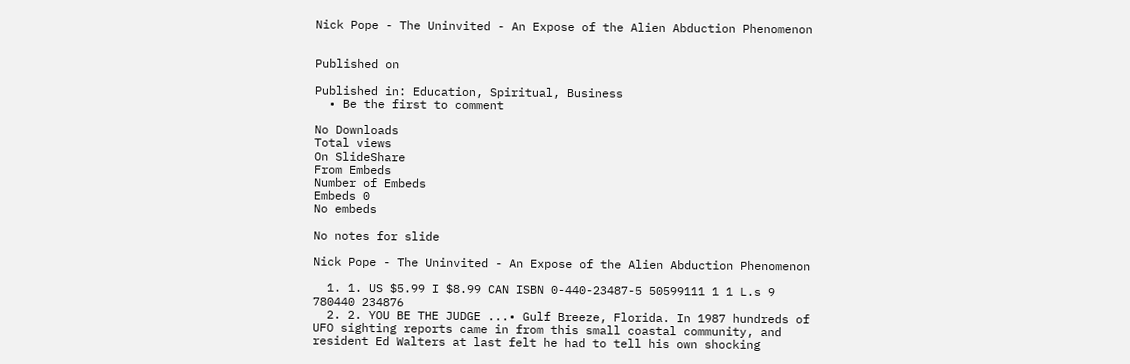Nick Pope - The Uninvited - An Expose of the Alien Abduction Phenomenon


Published on

Published in: Education, Spiritual, Business
  • Be the first to comment

No Downloads
Total views
On SlideShare
From Embeds
Number of Embeds
Embeds 0
No embeds

No notes for slide

Nick Pope - The Uninvited - An Expose of the Alien Abduction Phenomenon

  1. 1. US $5.99 I $8.99 CAN ISBN 0-440-23487-5 50599111 1 1 L.s 9 780440 234876
  2. 2. YOU BE THE JUDGE ...• Gulf Breeze, Florida. In 1987 hundreds of UFO sighting reports came in from this small coastal community, and resident Ed Walters at last felt he had to tell his own shocking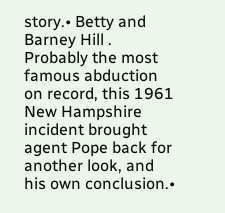story.• Betty and Barney Hill . Probably the most famous abduction on record, this 1961 New Hampshire incident brought agent Pope back for another look, and his own conclusion.•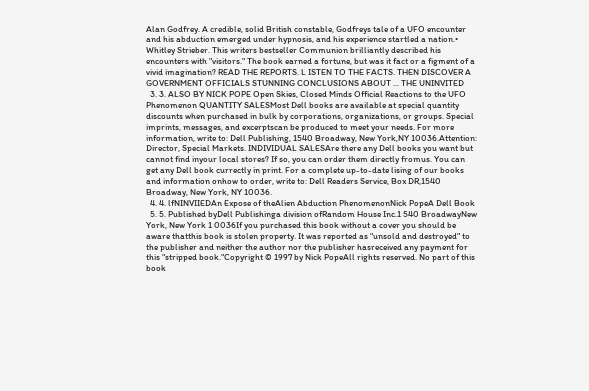Alan Godfrey. A credible, solid British constable, Godfreys tale of a UFO encounter and his abduction emerged under hypnosis, and his experience startled a nation.• Whitley Strieber. This writers bestseller Communion brilliantly described his encounters with "visitors." The book earned a fortune, but was it fact or a figment of a vivid imagination? READ THE REPORTS. L ISTEN TO THE FACTS. THEN DISCOVER A GOVERNMENT OFFICIALS STUNNING CONCLUSIONS ABOUT ... THE UNINVITED
  3. 3. ALSO BY NICK POPE Open Skies, Closed Minds Official Reactions to the UFO Phenomenon QUANTITY SALESMost Dell books are available at special quantity discounts when purchased in bulk by corporations, organizations, or groups. Special imprints, messages, and excerptscan be produced to meet your needs. For more information, write to: Dell Publishing, 1540 Broadway, New York,NY 10036.Attention: Director, Special Markets. INDIVIDUAL SALESAre there any Dell books you want but cannot find inyour local stores? If so, you can order them directly fromus. You can get any Dell book currectly in print. For a complete up-to-date lising of our books and information onhow to order, write to: Dell Readers Service, Box DR,1540 Broadway, New York, NY 10036.
  4. 4. lfNINVIIEDAn Expose of theAlien Abduction PhenomenonNick PopeA Dell Book
  5. 5. Published byDell Publishinga division ofRandom House Inc.1 540 BroadwayNew York, New York 1 0036If you purchased this book without a cover you should be aware thatthis book is stolen property. It was reported as "unsold and destroyed" to the publisher and neither the author nor the publisher hasreceived any payment for this "stripped book."Copyright © 1997 by Nick PopeAll rights reserved. No part of this book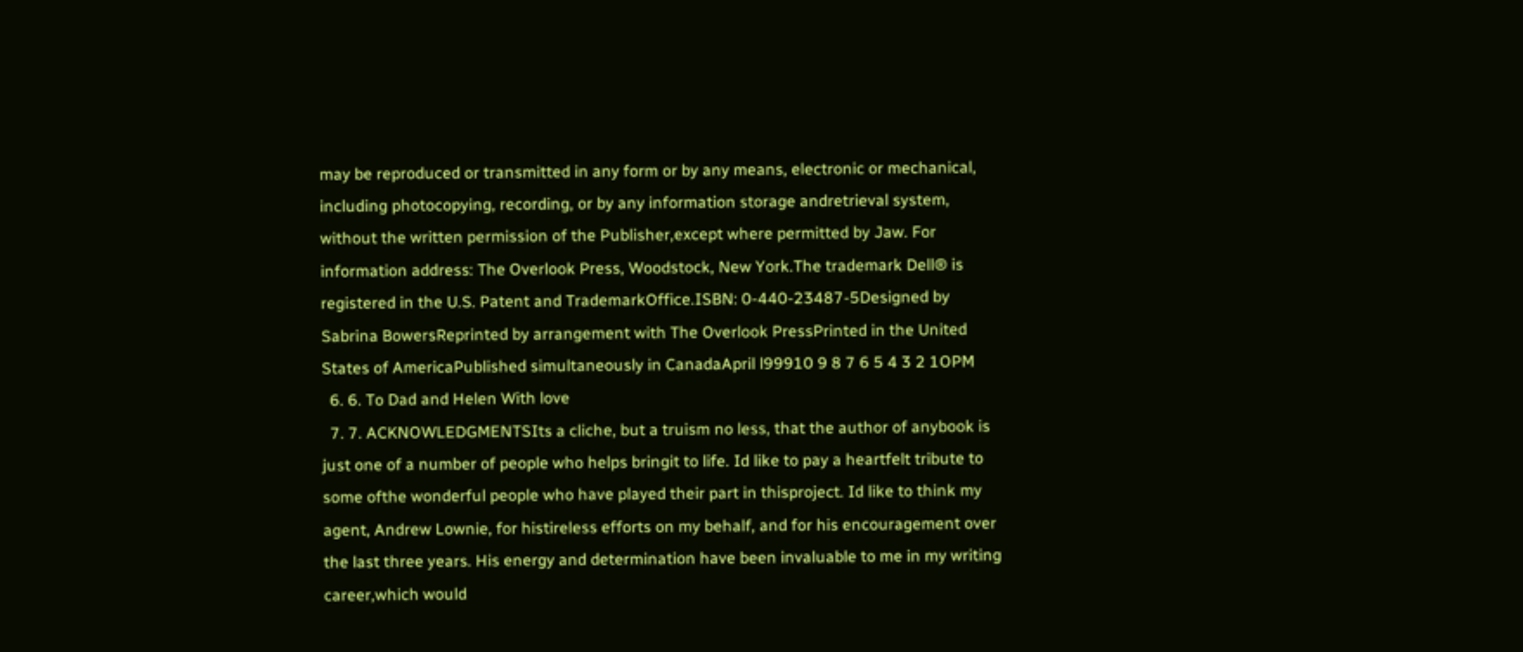may be reproduced or transmitted in any form or by any means, electronic or mechanical, including photocopying, recording, or by any information storage andretrieval system, without the written permission of the Publisher,except where permitted by Jaw. For information address: The Overlook Press, Woodstock, New York.The trademark Dell® is registered in the U.S. Patent and TrademarkOffice.ISBN: 0-440-23487-5Designed by Sabrina BowersReprinted by arrangement with The Overlook PressPrinted in the United States of AmericaPublished simultaneously in CanadaApril l99910 9 8 7 6 5 4 3 2 1OPM
  6. 6. To Dad and Helen With love
  7. 7. ACKNOWLEDGMENTSIts a cliche, but a truism no less, that the author of anybook is just one of a number of people who helps bringit to life. Id like to pay a heartfelt tribute to some ofthe wonderful people who have played their part in thisproject. Id like to think my agent, Andrew Lownie, for histireless efforts on my behalf, and for his encouragement over the last three years. His energy and determination have been invaluable to me in my writing career,which would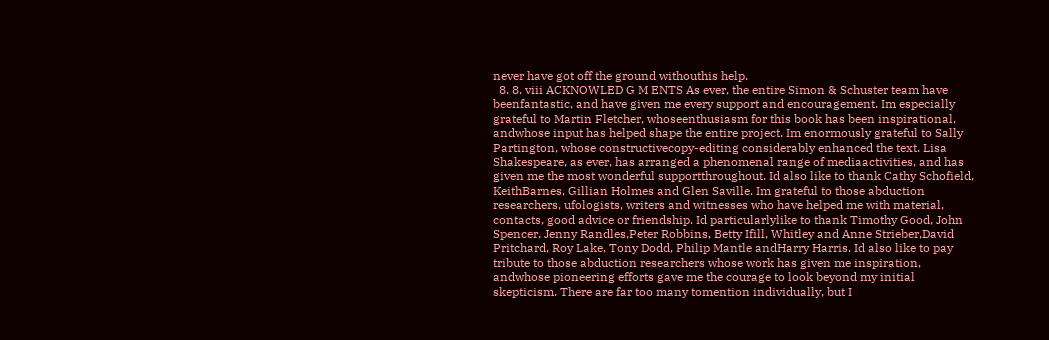never have got off the ground withouthis help.
  8. 8. viii ACKNOWLED G M ENTS As ever, the entire Simon & Schuster team have beenfantastic, and have given me every support and encouragement. Im especially grateful to Martin Fletcher, whoseenthusiasm for this book has been inspirational, andwhose input has helped shape the entire project. Im enormously grateful to Sally Partington, whose constructivecopy-editing considerably enhanced the text. Lisa Shakespeare, as ever, has arranged a phenomenal range of mediaactivities, and has given me the most wonderful supportthroughout. Id also like to thank Cathy Schofield, KeithBarnes, Gillian Holmes and Glen Saville. Im grateful to those abduction researchers, ufologists, writers and witnesses who have helped me with material, contacts, good advice or friendship. Id particularlylike to thank Timothy Good, John Spencer, Jenny Randles,Peter Robbins, Betty Ifill, Whitley and Anne Strieber,David Pritchard, Roy Lake, Tony Dodd, Philip Mantle andHarry Harris. Id also like to pay tribute to those abduction researchers whose work has given me inspiration, andwhose pioneering efforts gave me the courage to look beyond my initial skepticism. There are far too many tomention individually, but I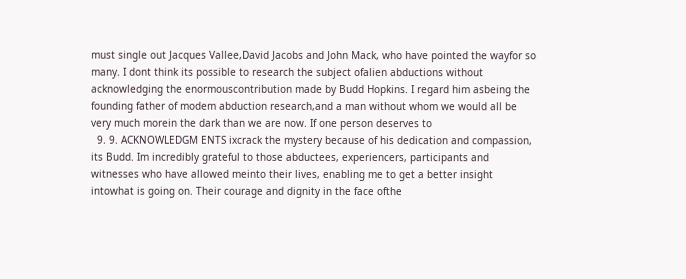must single out Jacques Vallee,David Jacobs and John Mack, who have pointed the wayfor so many. I dont think its possible to research the subject ofalien abductions without acknowledging the enormouscontribution made by Budd Hopkins. I regard him asbeing the founding father of modem abduction research,and a man without whom we would all be very much morein the dark than we are now. If one person deserves to
  9. 9. ACKNOWLEDGM ENTS ixcrack the mystery because of his dedication and compassion, its Budd. Im incredibly grateful to those abductees, experiencers, participants and witnesses who have allowed meinto their lives, enabling me to get a better insight intowhat is going on. Their courage and dignity in the face ofthe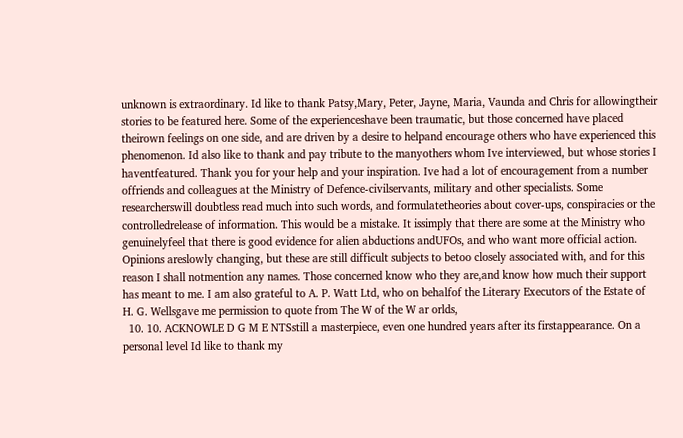unknown is extraordinary. Id like to thank Patsy,Mary, Peter, Jayne, Maria, Vaunda and Chris for allowingtheir stories to be featured here. Some of the experienceshave been traumatic, but those concerned have placed theirown feelings on one side, and are driven by a desire to helpand encourage others who have experienced this phenomenon. Id also like to thank and pay tribute to the manyothers whom Ive interviewed, but whose stories I haventfeatured. Thank you for your help and your inspiration. Ive had a lot of encouragement from a number offriends and colleagues at the Ministry of Defence-civilservants, military and other specialists. Some researcherswill doubtless read much into such words, and formulatetheories about cover-ups, conspiracies or the controlledrelease of information. This would be a mistake. It issimply that there are some at the Ministry who genuinelyfeel that there is good evidence for alien abductions andUFOs, and who want more official action. Opinions areslowly changing, but these are still difficult subjects to betoo closely associated with, and for this reason I shall notmention any names. Those concerned know who they are,and know how much their support has meant to me. I am also grateful to A. P. Watt Ltd, who on behalfof the Literary Executors of the Estate of H. G. Wellsgave me permission to quote from The W of the W ar orlds,
  10. 10. ACKNOWLE D G M E NTSstill a masterpiece, even one hundred years after its firstappearance. On a personal level Id like to thank my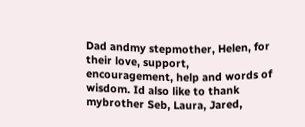Dad andmy stepmother, Helen, for their love, support, encouragement, help and words of wisdom. Id also like to thank mybrother Seb, Laura, Jared,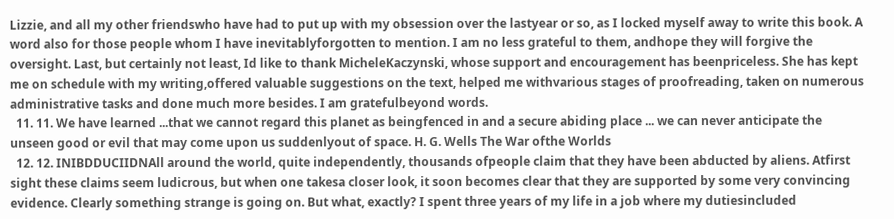Lizzie, and all my other friendswho have had to put up with my obsession over the lastyear or so, as I locked myself away to write this book. A word also for those people whom I have inevitablyforgotten to mention. I am no less grateful to them, andhope they will forgive the oversight. Last, but certainly not least, Id like to thank MicheleKaczynski, whose support and encouragement has beenpriceless. She has kept me on schedule with my writing,offered valuable suggestions on the text, helped me withvarious stages of proofreading, taken on numerous administrative tasks and done much more besides. I am gratefulbeyond words.
  11. 11. We have learned ...that we cannot regard this planet as beingfenced in and a secure abiding place ... we can never anticipate the unseen good or evil that may come upon us suddenlyout of space. H. G. Wells The War ofthe Worlds
  12. 12. INIBDDUCIIDNAll around the world, quite independently, thousands ofpeople claim that they have been abducted by aliens. Atfirst sight these claims seem ludicrous, but when one takesa closer look, it soon becomes clear that they are supported by some very convincing evidence. Clearly something strange is going on. But what, exactly? I spent three years of my life in a job where my dutiesincluded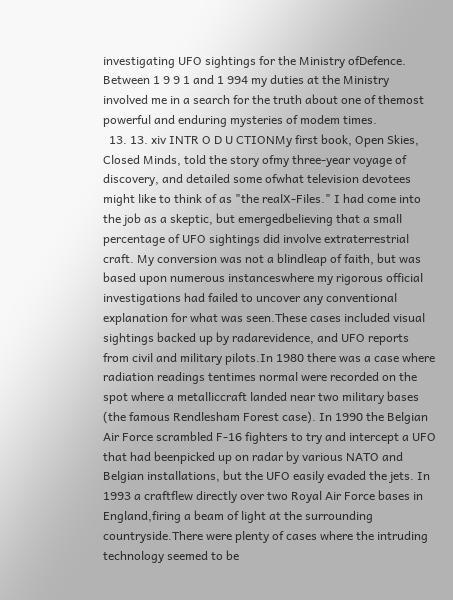investigating UFO sightings for the Ministry ofDefence. Between 1 9 9 1 and 1 994 my duties at the Ministry involved me in a search for the truth about one of themost powerful and enduring mysteries of modem times.
  13. 13. xiv INTR O D U CTIONMy first book, Open Skies, Closed Minds, told the story ofmy three-year voyage of discovery, and detailed some ofwhat television devotees might like to think of as "the realX-Files." I had come into the job as a skeptic, but emergedbelieving that a small percentage of UFO sightings did involve extraterrestrial craft. My conversion was not a blindleap of faith, but was based upon numerous instanceswhere my rigorous official investigations had failed to uncover any conventional explanation for what was seen.These cases included visual sightings backed up by radarevidence, and UFO reports from civil and military pilots.In 1980 there was a case where radiation readings tentimes normal were recorded on the spot where a metalliccraft landed near two military bases (the famous Rendlesham Forest case). In 1990 the Belgian Air Force scrambled F-16 fighters to try and intercept a UFO that had beenpicked up on radar by various NATO and Belgian installations, but the UFO easily evaded the jets. In 1993 a craftflew directly over two Royal Air Force bases in England,firing a beam of light at the surrounding countryside.There were plenty of cases where the intruding technology seemed to be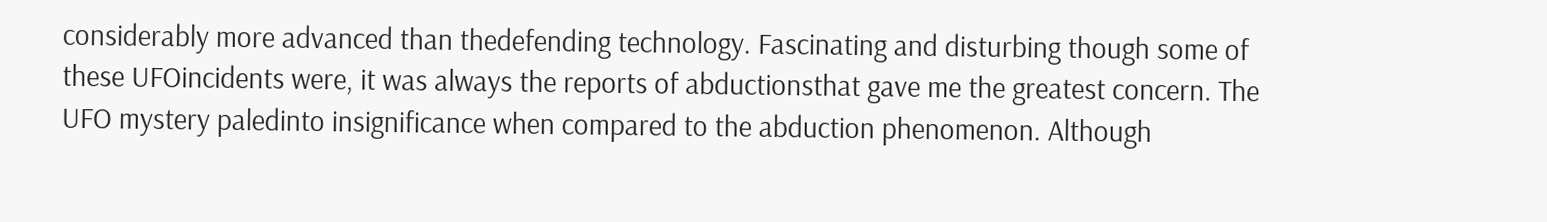considerably more advanced than thedefending technology. Fascinating and disturbing though some of these UFOincidents were, it was always the reports of abductionsthat gave me the greatest concern. The UFO mystery paledinto insignificance when compared to the abduction phenomenon. Although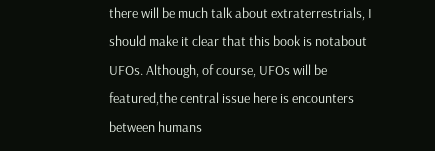there will be much talk about extraterrestrials, I should make it clear that this book is notabout UFOs. Although, of course, UFOs will be featured,the central issue here is encounters between humans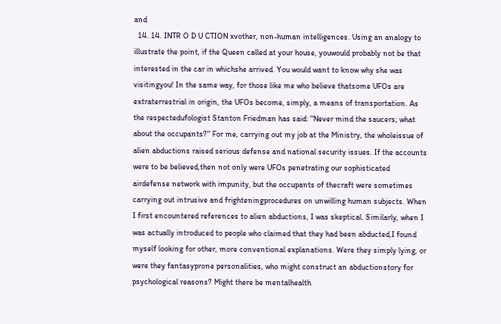and
  14. 14. INTR O D U CTION xvother, non-human intelligences. Using an analogy to illustrate the point, if the Queen called at your house, youwould probably not be that interested in the car in whichshe arrived. You would want to know why she was visitingyou! In the same way, for those like me who believe thatsome UFOs are extraterrestrial in origin, the UFOs become, simply, a means of transportation. As the respectedufologist Stanton Friedman has said: "Never mind the saucers; what about the occupants?" For me, carrying out my job at the Ministry, the wholeissue of alien abductions raised serious defense and national security issues. If the accounts were to be believed,then not only were UFOs penetrating our sophisticated airdefense network with impunity, but the occupants of thecraft were sometimes carrying out intrusive and frighteningprocedures on unwilling human subjects. When I first encountered references to alien abductions, I was skeptical. Similarly, when I was actually introduced to people who claimed that they had been abducted,I found myself looking for other, more conventional explanations. Were they simply lying, or were they fantasyprone personalities, who might construct an abductionstory for psychological reasons? Might there be mentalhealth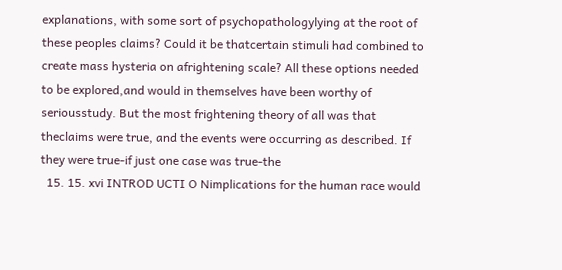explanations, with some sort of psychopathologylying at the root of these peoples claims? Could it be thatcertain stimuli had combined to create mass hysteria on afrightening scale? All these options needed to be explored,and would in themselves have been worthy of seriousstudy. But the most frightening theory of all was that theclaims were true, and the events were occurring as described. If they were true-if just one case was true-the
  15. 15. xvi INTROD UCTI O Nimplications for the human race would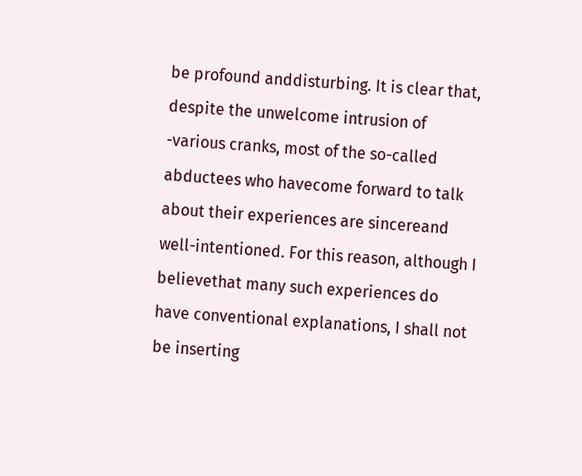be profound anddisturbing. It is clear that, despite the unwelcome intrusion of -various cranks, most of the so-called abductees who havecome forward to talk about their experiences are sincereand well-intentioned. For this reason, although I believethat many such experiences do have conventional explanations, I shall not be inserting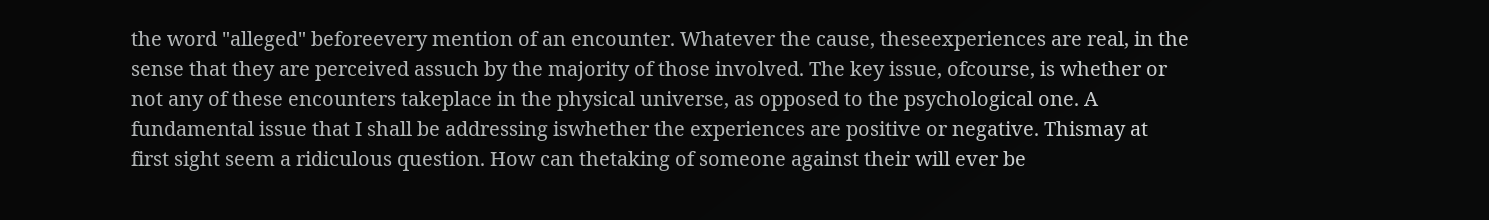the word "alleged" beforeevery mention of an encounter. Whatever the cause, theseexperiences are real, in the sense that they are perceived assuch by the majority of those involved. The key issue, ofcourse, is whether or not any of these encounters takeplace in the physical universe, as opposed to the psychological one. A fundamental issue that I shall be addressing iswhether the experiences are positive or negative. Thismay at first sight seem a ridiculous question. How can thetaking of someone against their will ever be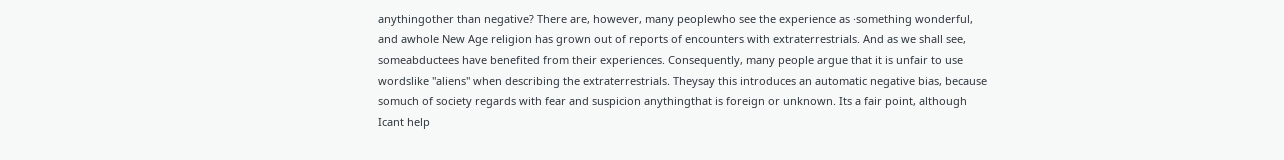anythingother than negative? There are, however, many peoplewho see the experience as ·something wonderful, and awhole New Age religion has grown out of reports of encounters with extraterrestrials. And as we shall see, someabductees have benefited from their experiences. Consequently, many people argue that it is unfair to use wordslike "aliens" when describing the extraterrestrials. Theysay this introduces an automatic negative bias, because somuch of society regards with fear and suspicion anythingthat is foreign or unknown. Its a fair point, although Icant help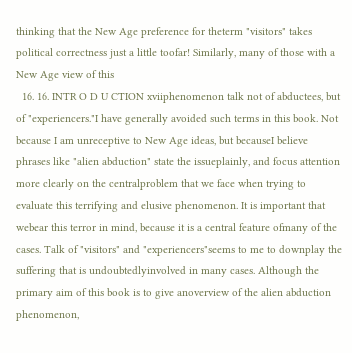thinking that the New Age preference for theterm "visitors" takes political correctness just a little toofar! Similarly, many of those with a New Age view of this
  16. 16. INTR O D U CTION xviiphenomenon talk not of abductees, but of "experiencers."I have generally avoided such terms in this book. Not because I am unreceptive to New Age ideas, but becauseI believe phrases like "alien abduction" state the issueplainly, and focus attention more clearly on the centralproblem that we face when trying to evaluate this terrifying and elusive phenomenon. It is important that webear this terror in mind, because it is a central feature ofmany of the cases. Talk of "visitors" and "experiencers"seems to me to downplay the suffering that is undoubtedlyinvolved in many cases. Although the primary aim of this book is to give anoverview of the alien abduction phenomenon,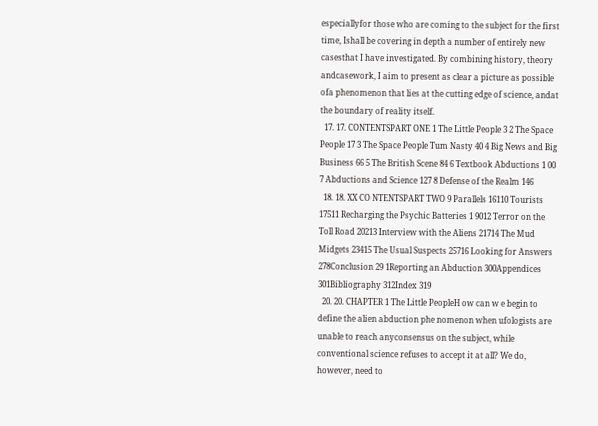especiallyfor those who are coming to the subject for the first time, Ishall be covering in depth a number of entirely new casesthat I have investigated. By combining history, theory andcasework, I aim to present as clear a picture as possible ofa phenomenon that lies at the cutting edge of science, andat the boundary of reality itself.
  17. 17. CONTENTSPART ONE 1 The Little People 3 2 The Space People 17 3 The Space People Tum Nasty 40 4 Big News and Big Business 66 5 The British Scene 84 6 Textbook Abductions 1 00 7 Abductions and Science 127 8 Defense of the Realm 146
  18. 18. XX CO NTENTSPART TWO 9 Parallels 16110 Tourists 17511 Recharging the Psychic Batteries 1 9012 Terror on the Toll Road 20213 Interview with the Aliens 21714 The Mud Midgets 23415 The Usual Suspects 25716 Looking for Answers 278Conclusion 29 1Reporting an Abduction 300Appendices 301Bibliography 312Index 319
  20. 20. CHAPTER 1 The Little PeopleH ow can w e begin to define the alien abduction phe nomenon when ufologists are unable to reach anyconsensus on the subject, while conventional science refuses to accept it at all? We do, however, need to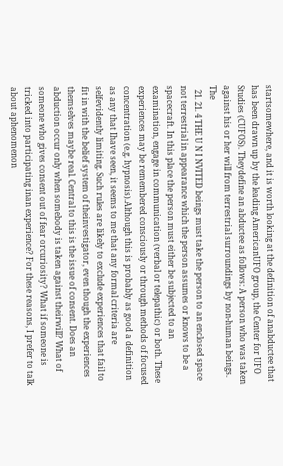startsomewhere, and it is worth looking at the definition of anabductee that has been drawn up by the leading AmericanUFO group, the Center for UFO Studies (CUFOS). Theydefine an abductee as follows: A person who was taken against his or her will from terrestrial surroundings by non-human beings. The
  21. 21. 4 THE U N I NVITED beings must take the person to an enclosed space not terrestrial in appearance which the person assumes or knows to be a spacecraft. In this place the person must either be subjected to an examination, engage in communication (verbal or telepathic) or both. These experiences may be remembered consciously or through methods of focused concentration (e.g. hypnosis).Although this is probably as good a definition as any that Ihave seen, it seems to me that any formal criteria are selfevidently limiting. Such rules are likely to exclude experiences that fail to fit in with the belief system of theinvestigator, even though the experiences themselves maybe real. Central to this is the issue of consent. Does an abduction occur only when somebody is taken against theirwill? What of someone who gives consent out of fear orcuriosity? What if someone is tricked into participating inan experience? For these reasons, I prefer to talk about aphenomenon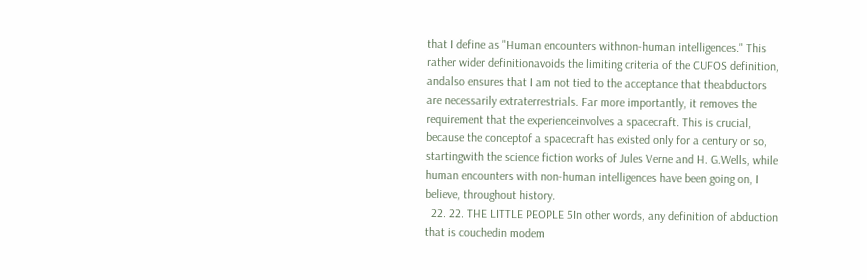that I define as "Human encounters withnon-human intelligences." This rather wider definitionavoids the limiting criteria of the CUFOS definition, andalso ensures that I am not tied to the acceptance that theabductors are necessarily extraterrestrials. Far more importantly, it removes the requirement that the experienceinvolves a spacecraft. This is crucial, because the conceptof a spacecraft has existed only for a century or so, startingwith the science fiction works of Jules Verne and H. G.Wells, while human encounters with non-human intelligences have been going on, I believe, throughout history.
  22. 22. THE LITTLE PEOPLE 5In other words, any definition of abduction that is couchedin modem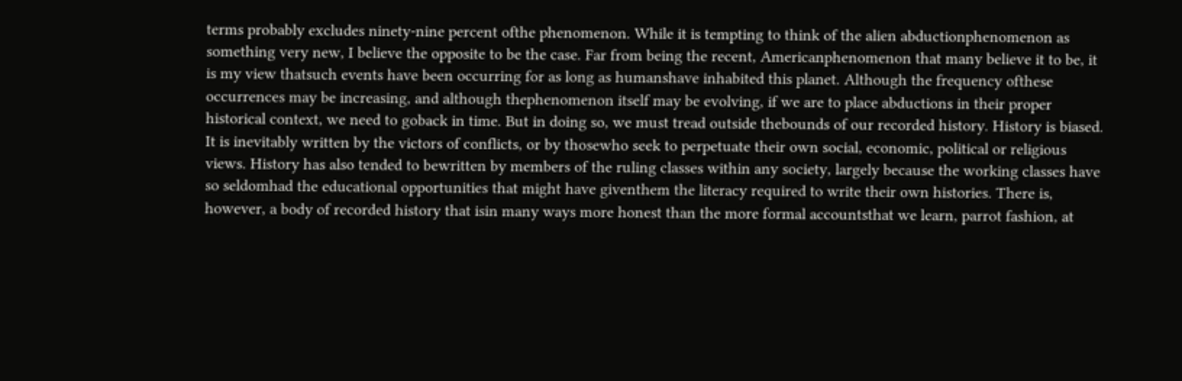terms probably excludes ninety-nine percent ofthe phenomenon. While it is tempting to think of the alien abductionphenomenon as something very new, I believe the opposite to be the case. Far from being the recent, Americanphenomenon that many believe it to be, it is my view thatsuch events have been occurring for as long as humanshave inhabited this planet. Although the frequency ofthese occurrences may be increasing, and although thephenomenon itself may be evolving, if we are to place abductions in their proper historical context, we need to goback in time. But in doing so, we must tread outside thebounds of our recorded history. History is biased. It is inevitably written by the victors of conflicts, or by thosewho seek to perpetuate their own social, economic, political or religious views. History has also tended to bewritten by members of the ruling classes within any society, largely because the working classes have so seldomhad the educational opportunities that might have giventhem the literacy required to write their own histories. There is, however, a body of recorded history that isin many ways more honest than the more formal accountsthat we learn, parrot fashion, at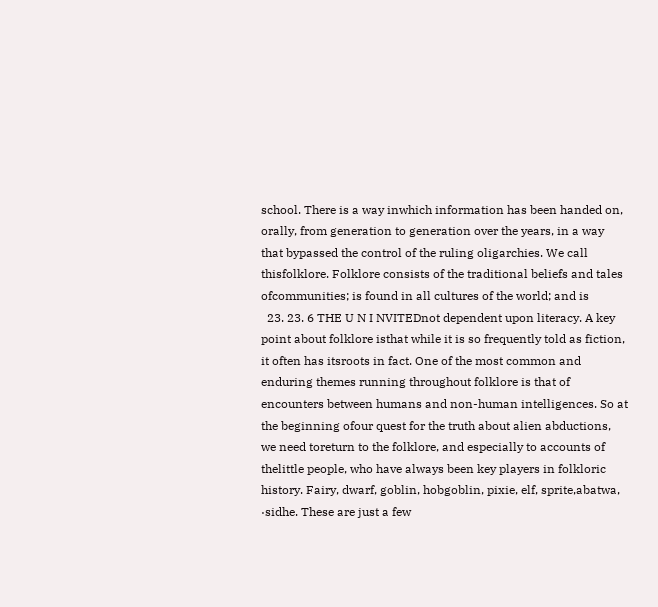school. There is a way inwhich information has been handed on, orally, from generation to generation over the years, in a way that bypassed the control of the ruling oligarchies. We call thisfolklore. Folklore consists of the traditional beliefs and tales ofcommunities; is found in all cultures of the world; and is
  23. 23. 6 THE U N I NVITEDnot dependent upon literacy. A key point about folklore isthat while it is so frequently told as fiction, it often has itsroots in fact. One of the most common and enduring themes running throughout folklore is that of encounters between humans and non-human intelligences. So at the beginning ofour quest for the truth about alien abductions, we need toreturn to the folklore, and especially to accounts of thelittle people, who have always been key players in folkloric history. Fairy, dwarf, goblin, hobgoblin, pixie, elf, sprite,abatwa, ·sidhe. These are just a few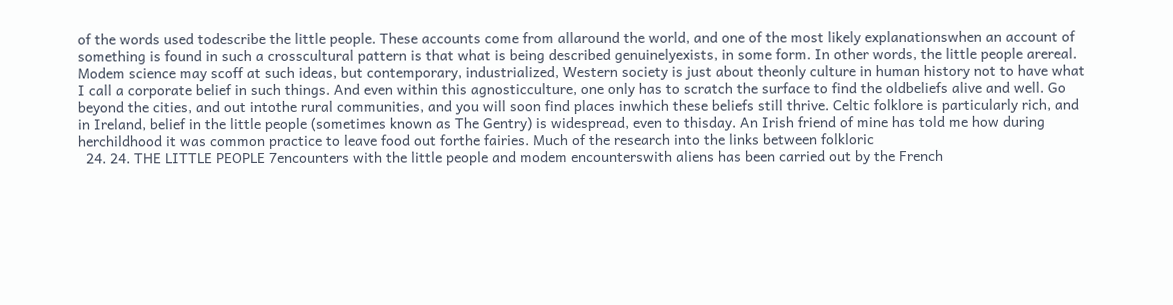of the words used todescribe the little people. These accounts come from allaround the world, and one of the most likely explanationswhen an account of something is found in such a crosscultural pattern is that what is being described genuinelyexists, in some form. In other words, the little people arereal. Modem science may scoff at such ideas, but contemporary, industrialized, Western society is just about theonly culture in human history not to have what I call a corporate belief in such things. And even within this agnosticculture, one only has to scratch the surface to find the oldbeliefs alive and well. Go beyond the cities, and out intothe rural communities, and you will soon find places inwhich these beliefs still thrive. Celtic folklore is particularly rich, and in Ireland, belief in the little people (sometimes known as The Gentry) is widespread, even to thisday. An Irish friend of mine has told me how during herchildhood it was common practice to leave food out forthe fairies. Much of the research into the links between folkloric
  24. 24. THE LITTLE PEOPLE 7encounters with the little people and modem encounterswith aliens has been carried out by the French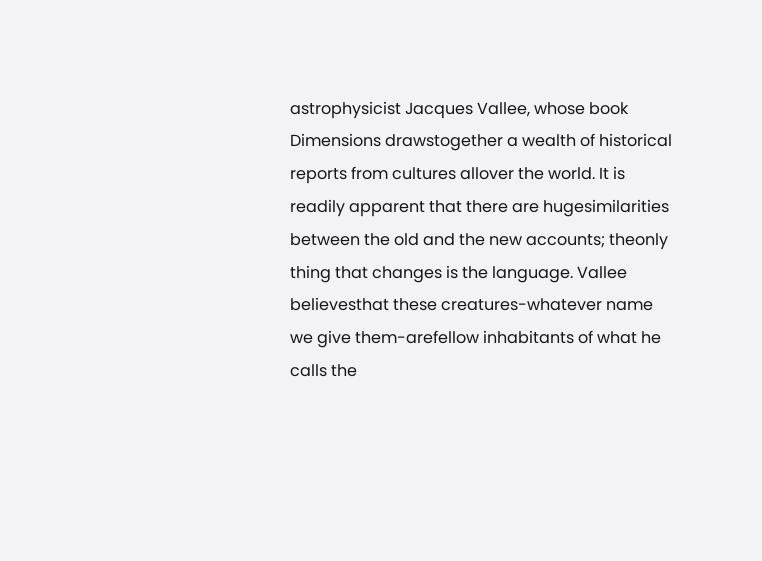astrophysicist Jacques Vallee, whose book Dimensions drawstogether a wealth of historical reports from cultures allover the world. It is readily apparent that there are hugesimilarities between the old and the new accounts; theonly thing that changes is the language. Vallee believesthat these creatures-whatever name we give them-arefellow inhabitants of what he calls the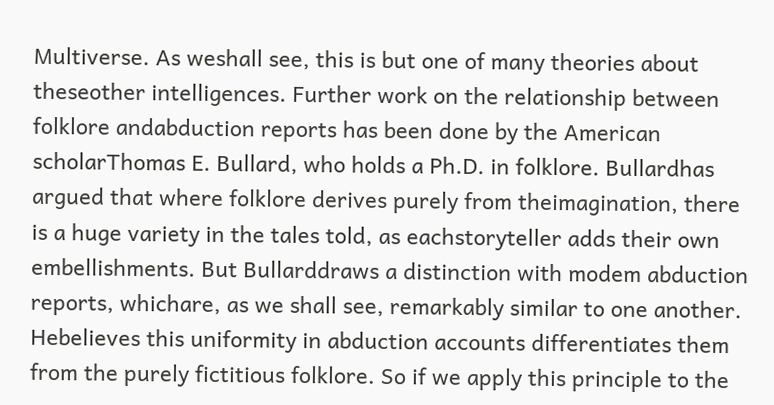Multiverse. As weshall see, this is but one of many theories about theseother intelligences. Further work on the relationship between folklore andabduction reports has been done by the American scholarThomas E. Bullard, who holds a Ph.D. in folklore. Bullardhas argued that where folklore derives purely from theimagination, there is a huge variety in the tales told, as eachstoryteller adds their own embellishments. But Bullarddraws a distinction with modem abduction reports, whichare, as we shall see, remarkably similar to one another. Hebelieves this uniformity in abduction accounts differentiates them from the purely fictitious folklore. So if we apply this principle to the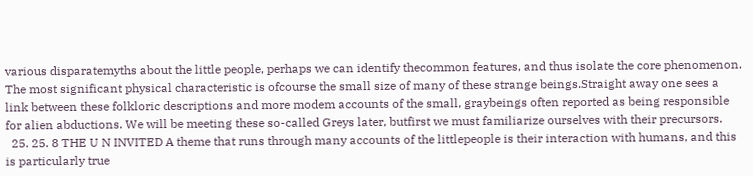various disparatemyths about the little people, perhaps we can identify thecommon features, and thus isolate the core phenomenon. The most significant physical characteristic is ofcourse the small size of many of these strange beings.Straight away one sees a link between these folkloric descriptions and more modem accounts of the small, graybeings often reported as being responsible for alien abductions. We will be meeting these so-called Greys later, butfirst we must familiarize ourselves with their precursors.
  25. 25. 8 THE U N INVITED A theme that runs through many accounts of the littlepeople is their interaction with humans, and this is particularly true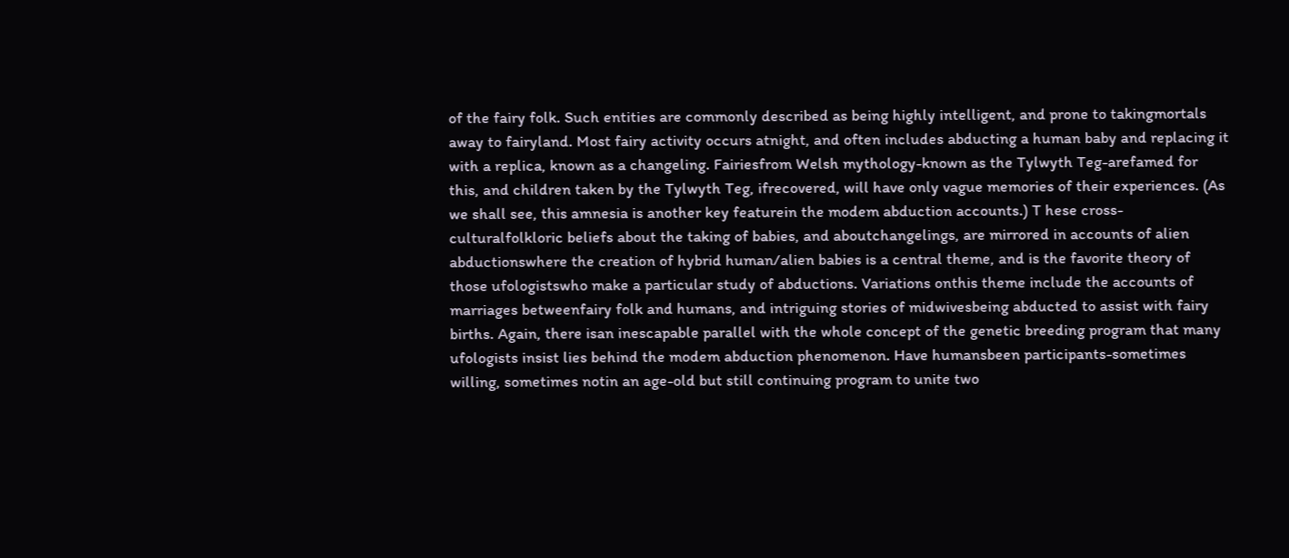of the fairy folk. Such entities are commonly described as being highly intelligent, and prone to takingmortals away to fairyland. Most fairy activity occurs atnight, and often includes abducting a human baby and replacing it with a replica, known as a changeling. Fairiesfrom Welsh mythology-known as the Tylwyth Teg-arefamed for this, and children taken by the Tylwyth Teg, ifrecovered, will have only vague memories of their experiences. (As we shall see, this amnesia is another key featurein the modem abduction accounts.) T hese cross-culturalfolkloric beliefs about the taking of babies, and aboutchangelings, are mirrored in accounts of alien abductionswhere the creation of hybrid human/alien babies is a central theme, and is the favorite theory of those ufologistswho make a particular study of abductions. Variations onthis theme include the accounts of marriages betweenfairy folk and humans, and intriguing stories of midwivesbeing abducted to assist with fairy births. Again, there isan inescapable parallel with the whole concept of the genetic breeding program that many ufologists insist lies behind the modem abduction phenomenon. Have humansbeen participants-sometimes willing, sometimes notin an age-old but still continuing program to unite two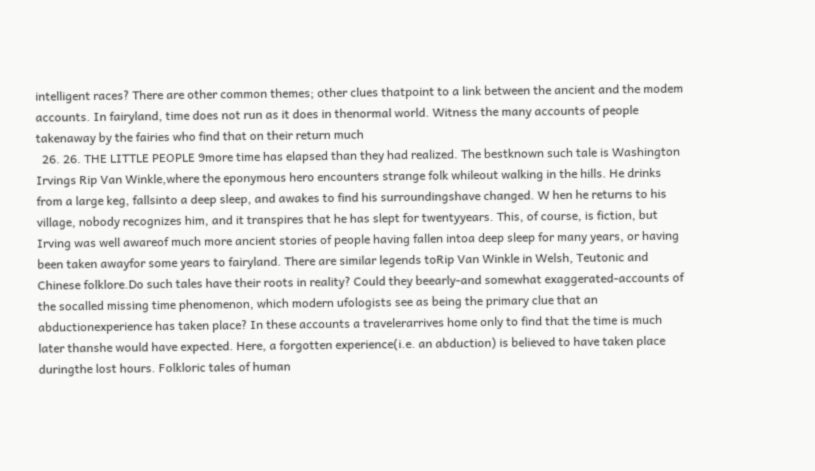intelligent races? There are other common themes; other clues thatpoint to a link between the ancient and the modem accounts. In fairyland, time does not run as it does in thenormal world. Witness the many accounts of people takenaway by the fairies who find that on their return much
  26. 26. THE LITTLE PEOPLE 9more time has elapsed than they had realized. The bestknown such tale is Washington Irvings Rip Van Winkle,where the eponymous hero encounters strange folk whileout walking in the hills. He drinks from a large keg, fallsinto a deep sleep, and awakes to find his surroundingshave changed. W hen he returns to his village, nobody recognizes him, and it transpires that he has slept for twentyyears. This, of course, is fiction, but Irving was well awareof much more ancient stories of people having fallen intoa deep sleep for many years, or having been taken awayfor some years to fairyland. There are similar legends toRip Van Winkle in Welsh, Teutonic and Chinese folklore.Do such tales have their roots in reality? Could they beearly-and somewhat exaggerated-accounts of the socalled missing time phenomenon, which modern ufologists see as being the primary clue that an abductionexperience has taken place? In these accounts a travelerarrives home only to find that the time is much later thanshe would have expected. Here, a forgotten experience(i.e. an abduction) is believed to have taken place duringthe lost hours. Folkloric tales of human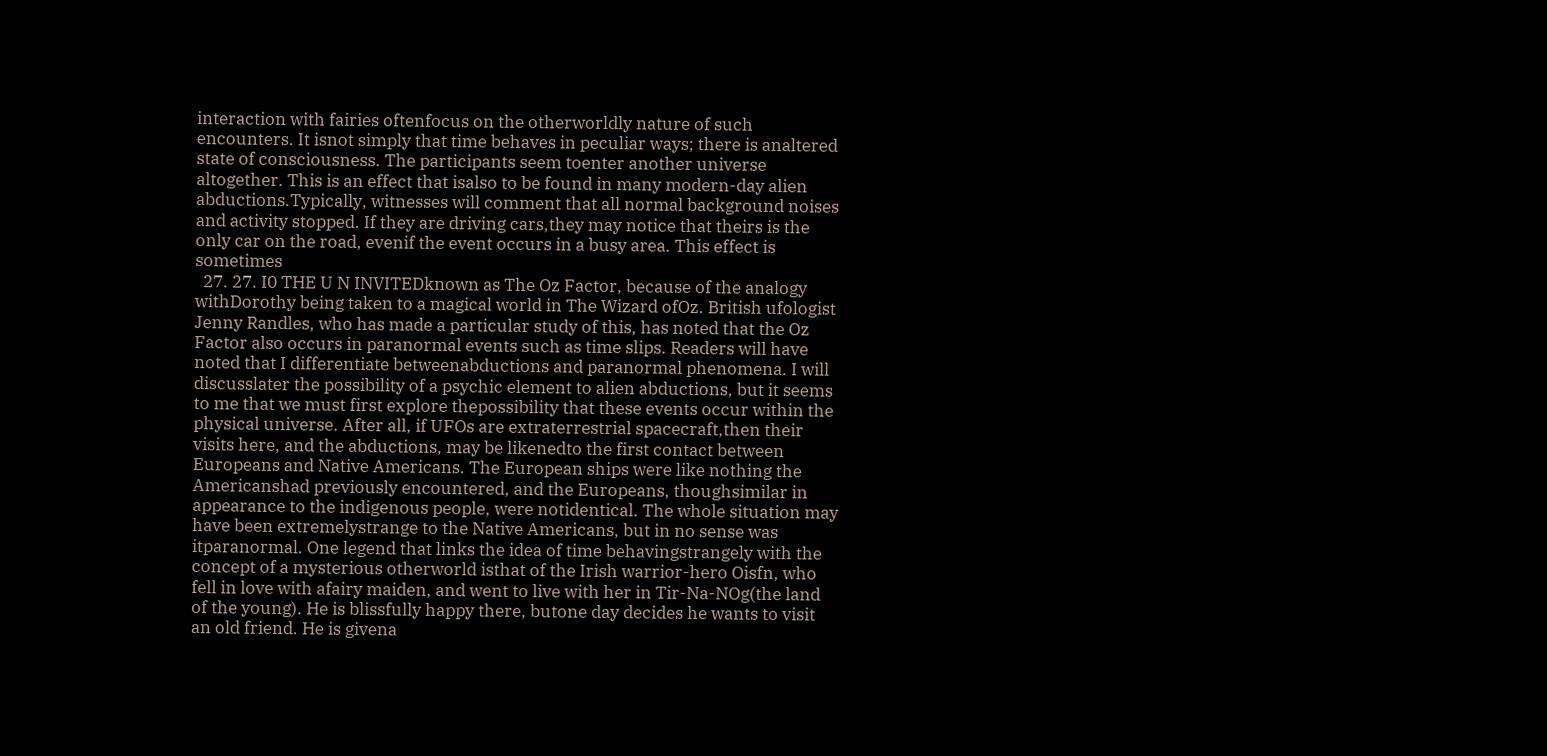interaction with fairies oftenfocus on the otherworldly nature of such encounters. It isnot simply that time behaves in peculiar ways; there is analtered state of consciousness. The participants seem toenter another universe altogether. This is an effect that isalso to be found in many modern-day alien abductions.Typically, witnesses will comment that all normal background noises and activity stopped. If they are driving cars,they may notice that theirs is the only car on the road, evenif the event occurs in a busy area. This effect is sometimes
  27. 27. I0 THE U N INVITEDknown as The Oz Factor, because of the analogy withDorothy being taken to a magical world in The Wizard ofOz. British ufologist Jenny Randles, who has made a particular study of this, has noted that the Oz Factor also occurs in paranormal events such as time slips. Readers will have noted that I differentiate betweenabductions and paranormal phenomena. I will discusslater the possibility of a psychic element to alien abductions, but it seems to me that we must first explore thepossibility that these events occur within the physical universe. After all, if UFOs are extraterrestrial spacecraft,then their visits here, and the abductions, may be likenedto the first contact between Europeans and Native Americans. The European ships were like nothing the Americanshad previously encountered, and the Europeans, thoughsimilar in appearance to the indigenous people, were notidentical. The whole situation may have been extremelystrange to the Native Americans, but in no sense was itparanormal. One legend that links the idea of time behavingstrangely with the concept of a mysterious otherworld isthat of the Irish warrior-hero Oisfn, who fell in love with afairy maiden, and went to live with her in Tir-Na-NOg(the land of the young). He is blissfully happy there, butone day decides he wants to visit an old friend. He is givena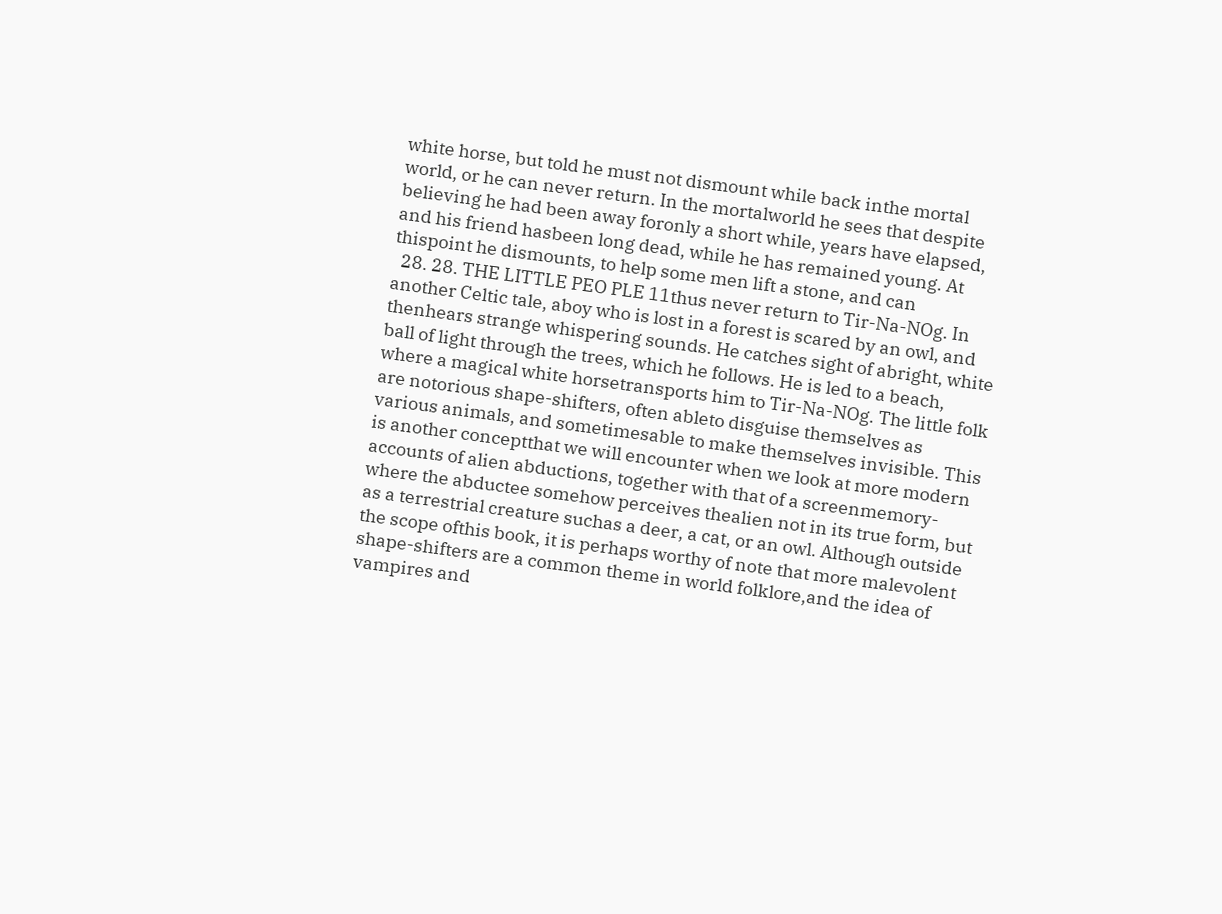white horse, but told he must not dismount while back inthe mortal world, or he can never return. In the mortalworld he sees that despite believing he had been away foronly a short while, years have elapsed, and his friend hasbeen long dead, while he has remained young. At thispoint he dismounts, to help some men lift a stone, and can
  28. 28. THE LITTLE PEO PLE 11thus never return to Tir-Na-NOg. In another Celtic tale, aboy who is lost in a forest is scared by an owl, and thenhears strange whispering sounds. He catches sight of abright, white ball of light through the trees, which he follows. He is led to a beach, where a magical white horsetransports him to Tir-Na-NOg. The little folk are notorious shape-shifters, often ableto disguise themselves as various animals, and sometimesable to make themselves invisible. This is another conceptthat we will encounter when we look at more modern accounts of alien abductions, together with that of a screenmemory-where the abductee somehow perceives thealien not in its true form, but as a terrestrial creature suchas a deer, a cat, or an owl. Although outside the scope ofthis book, it is perhaps worthy of note that more malevolent shape-shifters are a common theme in world folklore,and the idea of vampires and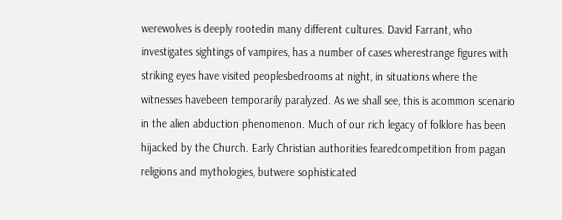werewolves is deeply rootedin many different cultures. David Farrant, who investigates sightings of vampires, has a number of cases wherestrange figures with striking eyes have visited peoplesbedrooms at night, in situations where the witnesses havebeen temporarily paralyzed. As we shall see, this is acommon scenario in the alien abduction phenomenon. Much of our rich legacy of folklore has been hijacked by the Church. Early Christian authorities fearedcompetition from pagan religions and mythologies, butwere sophisticated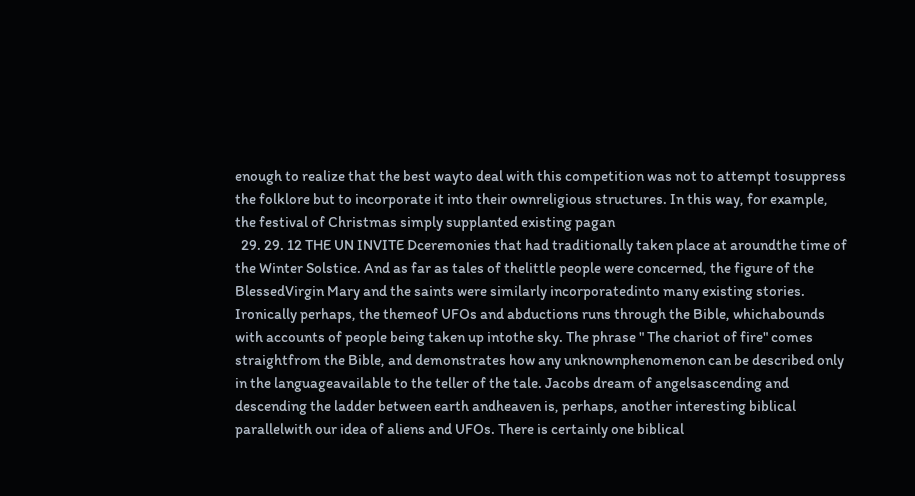enough to realize that the best wayto deal with this competition was not to attempt tosuppress the folklore but to incorporate it into their ownreligious structures. In this way, for example, the festival of Christmas simply supplanted existing pagan
  29. 29. 12 THE UN INVITE Dceremonies that had traditionally taken place at aroundthe time of the Winter Solstice. And as far as tales of thelittle people were concerned, the figure of the BlessedVirgin Mary and the saints were similarly incorporatedinto many existing stories. Ironically perhaps, the themeof UFOs and abductions runs through the Bible, whichabounds with accounts of people being taken up intothe sky. The phrase " The chariot of fire" comes straightfrom the Bible, and demonstrates how any unknownphenomenon can be described only in the languageavailable to the teller of the tale. Jacobs dream of angelsascending and descending the ladder between earth andheaven is, perhaps, another interesting biblical parallelwith our idea of aliens and UFOs. There is certainly one biblical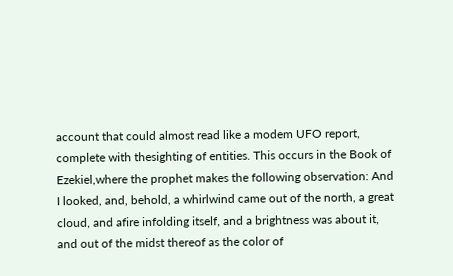account that could almost read like a modem UFO report, complete with thesighting of entities. This occurs in the Book of Ezekiel,where the prophet makes the following observation: And I looked, and, behold, a whirlwind came out of the north, a great cloud, and afire infolding itself, and a brightness was about it, and out of the midst thereof as the color of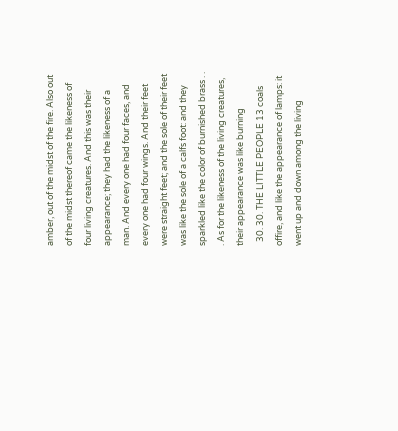amber, out of the midst of the fire. Also out of the midst thereof came the likeness of four living creatures. And this was their appearance; they had the likeness of a man. And every one had four faces, and every one had four wings. And their feet were straight feet; and the sole of their feet was like the sole of a calfs foot: and they sparkled like the color of burnished brass . . . As for the likeness of the living creatures, their appearance was like burning
  30. 30. THE LITTLE PEOPLE 13 coals offire, and like the appearance of lamps: it went up and down among the living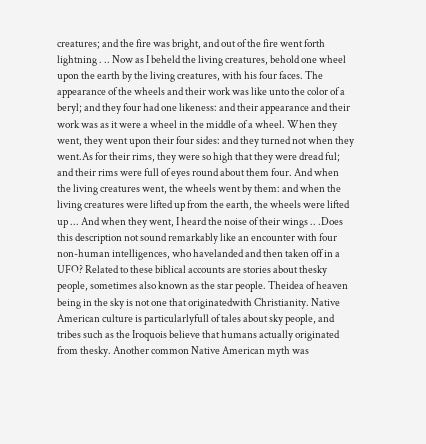creatures; and the fire was bright, and out of the fire went forth lightning . .. Now as I beheld the living creatures, behold one wheel upon the earth by the living creatures, with his four faces. The appearance of the wheels and their work was like unto the color of a beryl; and they four had one likeness: and their appearance and their work was as it were a wheel in the middle of a wheel. When they went, they went upon their four sides: and they turned not when they went.As for their rims, they were so high that they were dread ful; and their rims were full of eyes round about them four. And when the living creatures went, the wheels went by them: and when the living creatures were lifted up from the earth, the wheels were lifted up ... And when they went, I heard the noise of their wings .. .Does this description not sound remarkably like an encounter with four non-human intelligences, who havelanded and then taken off in a UFO? Related to these biblical accounts are stories about thesky people, sometimes also known as the star people. Theidea of heaven being in the sky is not one that originatedwith Christianity. Native American culture is particularlyfull of tales about sky people, and tribes such as the Iroquois believe that humans actually originated from thesky. Another common Native American myth was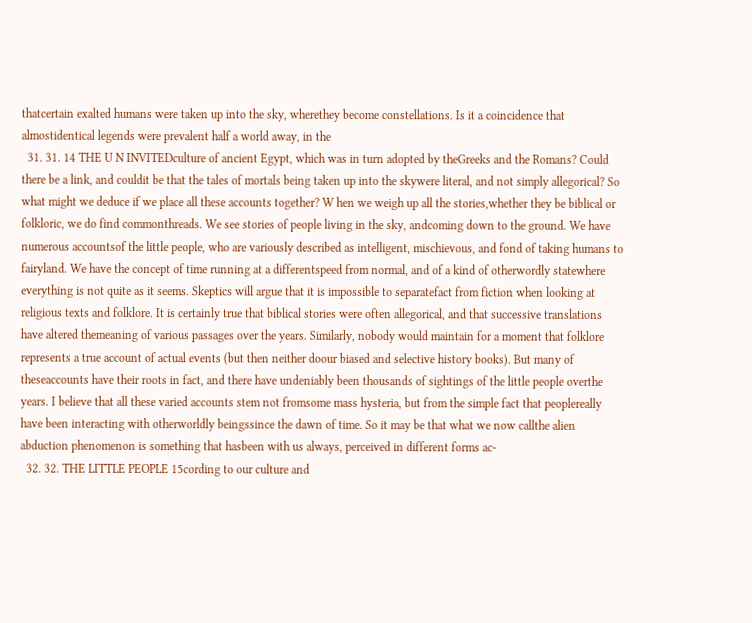thatcertain exalted humans were taken up into the sky, wherethey become constellations. Is it a coincidence that almostidentical legends were prevalent half a world away, in the
  31. 31. 14 THE U N INVITEDculture of ancient Egypt, which was in turn adopted by theGreeks and the Romans? Could there be a link, and couldit be that the tales of mortals being taken up into the skywere literal, and not simply allegorical? So what might we deduce if we place all these accounts together? W hen we weigh up all the stories,whether they be biblical or folkloric, we do find commonthreads. We see stories of people living in the sky, andcoming down to the ground. We have numerous accountsof the little people, who are variously described as intelligent, mischievous, and fond of taking humans to fairyland. We have the concept of time running at a differentspeed from normal, and of a kind of otherwordly statewhere everything is not quite as it seems. Skeptics will argue that it is impossible to separatefact from fiction when looking at religious texts and folklore. It is certainly true that biblical stories were often allegorical, and that successive translations have altered themeaning of various passages over the years. Similarly, nobody would maintain for a moment that folklore represents a true account of actual events (but then neither doour biased and selective history books). But many of theseaccounts have their roots in fact, and there have undeniably been thousands of sightings of the little people overthe years. I believe that all these varied accounts stem not fromsome mass hysteria, but from the simple fact that peoplereally have been interacting with otherworldly beingssince the dawn of time. So it may be that what we now callthe alien abduction phenomenon is something that hasbeen with us always, perceived in different forms ac-
  32. 32. THE LITTLE PEOPLE 15cording to our culture and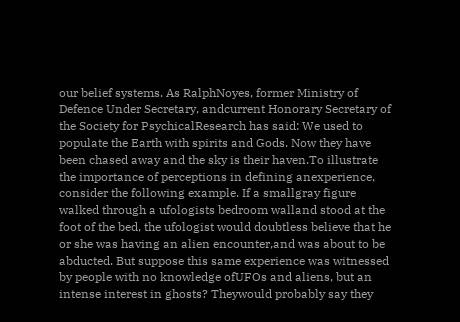our belief systems. As RalphNoyes, former Ministry of Defence Under Secretary, andcurrent Honorary Secretary of the Society for PsychicalResearch has said: We used to populate the Earth with spirits and Gods. Now they have been chased away and the sky is their haven.To illustrate the importance of perceptions in defining anexperience, consider the following example. If a smallgray figure walked through a ufologists bedroom walland stood at the foot of the bed, the ufologist would doubtless believe that he or she was having an alien encounter,and was about to be abducted. But suppose this same experience was witnessed by people with no knowledge ofUFOs and aliens, but an intense interest in ghosts? Theywould probably say they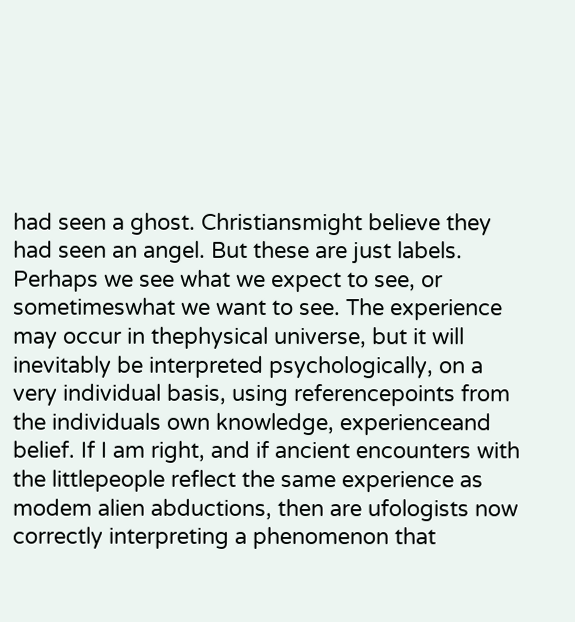had seen a ghost. Christiansmight believe they had seen an angel. But these are just labels. Perhaps we see what we expect to see, or sometimeswhat we want to see. The experience may occur in thephysical universe, but it will inevitably be interpreted psychologically, on a very individual basis, using referencepoints from the individuals own knowledge, experienceand belief. If I am right, and if ancient encounters with the littlepeople reflect the same experience as modem alien abductions, then are ufologists now correctly interpreting a phenomenon that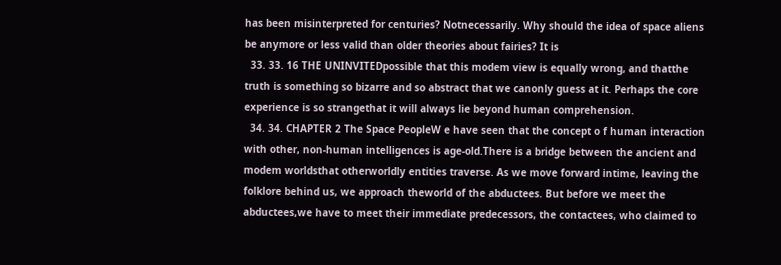has been misinterpreted for centuries? Notnecessarily. Why should the idea of space aliens be anymore or less valid than older theories about fairies? It is
  33. 33. 16 THE UNINVITEDpossible that this modem view is equally wrong, and thatthe truth is something so bizarre and so abstract that we canonly guess at it. Perhaps the core experience is so strangethat it will always lie beyond human comprehension.
  34. 34. CHAPTER 2 The Space PeopleW e have seen that the concept o f human interaction with other, non-human intelligences is age-old.There is a bridge between the ancient and modem worldsthat otherworldly entities traverse. As we move forward intime, leaving the folklore behind us, we approach theworld of the abductees. But before we meet the abductees,we have to meet their immediate predecessors, the contactees, who claimed to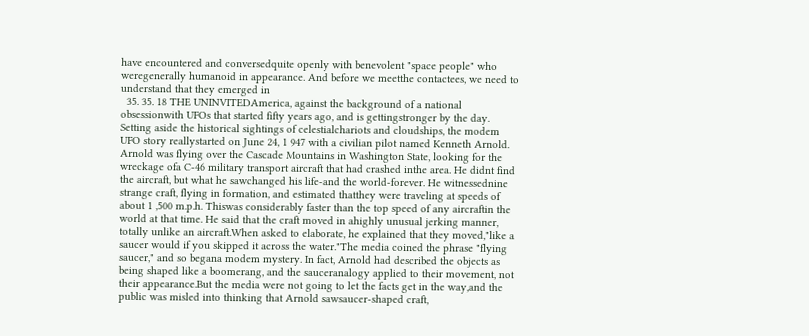have encountered and conversedquite openly with benevolent "space people" who weregenerally humanoid in appearance. And before we meetthe contactees, we need to understand that they emerged in
  35. 35. 18 THE UNINVITEDAmerica, against the background of a national obsessionwith UFOs that started fifty years ago, and is gettingstronger by the day. Setting aside the historical sightings of celestialchariots and cloudships, the modem UFO story reallystarted on June 24, 1 947 with a civilian pilot named Kenneth Arnold. Arnold was flying over the Cascade Mountains in Washington State, looking for the wreckage ofa C-46 military transport aircraft that had crashed inthe area. He didnt find the aircraft, but what he sawchanged his life-and the world-forever. He witnessednine strange craft, flying in formation, and estimated thatthey were traveling at speeds of about 1 ,500 m.p.h. Thiswas considerably faster than the top speed of any aircraftin the world at that time. He said that the craft moved in ahighly unusual jerking manner, totally unlike an aircraft.When asked to elaborate, he explained that they moved,"like a saucer would if you skipped it across the water."The media coined the phrase "flying saucer," and so begana modem mystery. In fact, Arnold had described the objects as being shaped like a boomerang, and the sauceranalogy applied to their movement, not their appearance.But the media were not going to let the facts get in the way,and the public was misled into thinking that Arnold sawsaucer-shaped craft,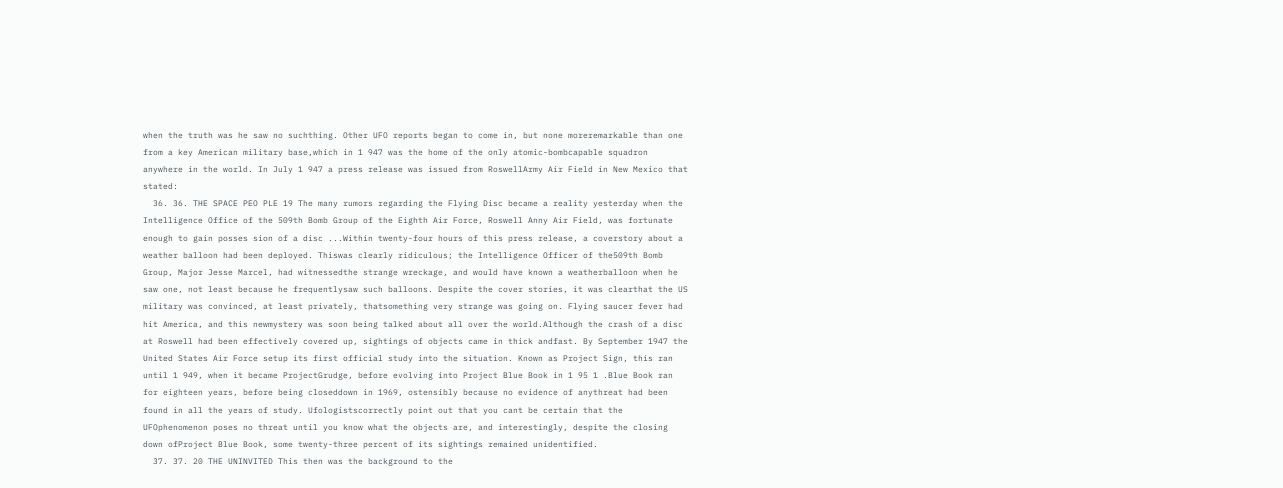when the truth was he saw no suchthing. Other UFO reports began to come in, but none moreremarkable than one from a key American military base,which in 1 947 was the home of the only atomic-bombcapable squadron anywhere in the world. In July 1 947 a press release was issued from RoswellArmy Air Field in New Mexico that stated:
  36. 36. THE SPACE PEO PLE 19 The many rumors regarding the Flying Disc became a reality yesterday when the Intelligence Office of the 509th Bomb Group of the Eighth Air Force, Roswell Anny Air Field, was fortunate enough to gain posses sion of a disc ...Within twenty-four hours of this press release, a coverstory about a weather balloon had been deployed. Thiswas clearly ridiculous; the Intelligence Officer of the509th Bomb Group, Major Jesse Marcel, had witnessedthe strange wreckage, and would have known a weatherballoon when he saw one, not least because he frequentlysaw such balloons. Despite the cover stories, it was clearthat the US military was convinced, at least privately, thatsomething very strange was going on. Flying saucer fever had hit America, and this newmystery was soon being talked about all over the world.Although the crash of a disc at Roswell had been effectively covered up, sightings of objects came in thick andfast. By September 1947 the United States Air Force setup its first official study into the situation. Known as Project Sign, this ran until 1 949, when it became ProjectGrudge, before evolving into Project Blue Book in 1 95 1 .Blue Book ran for eighteen years, before being closeddown in 1969, ostensibly because no evidence of anythreat had been found in all the years of study. Ufologistscorrectly point out that you cant be certain that the UFOphenomenon poses no threat until you know what the objects are, and interestingly, despite the closing down ofProject Blue Book, some twenty-three percent of its sightings remained unidentified.
  37. 37. 20 THE UNINVITED This then was the background to the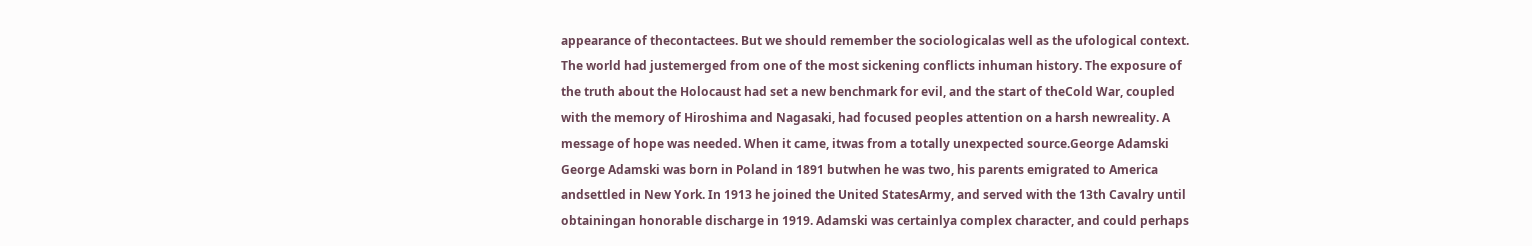appearance of thecontactees. But we should remember the sociologicalas well as the ufological context. The world had justemerged from one of the most sickening conflicts inhuman history. The exposure of the truth about the Holocaust had set a new benchmark for evil, and the start of theCold War, coupled with the memory of Hiroshima and Nagasaki, had focused peoples attention on a harsh newreality. A message of hope was needed. When it came, itwas from a totally unexpected source.George Adamski George Adamski was born in Poland in 1891 butwhen he was two, his parents emigrated to America andsettled in New York. In 1913 he joined the United StatesArmy, and served with the 13th Cavalry until obtainingan honorable discharge in 1919. Adamski was certainlya complex character, and could perhaps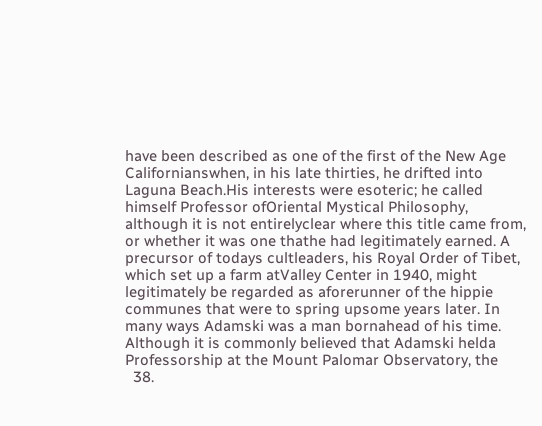have been described as one of the first of the New Age Californianswhen, in his late thirties, he drifted into Laguna Beach.His interests were esoteric; he called himself Professor ofOriental Mystical Philosophy, although it is not entirelyclear where this title came from, or whether it was one thathe had legitimately earned. A precursor of todays cultleaders, his Royal Order of Tibet, which set up a farm atValley Center in 1940, might legitimately be regarded as aforerunner of the hippie communes that were to spring upsome years later. In many ways Adamski was a man bornahead of his time. Although it is commonly believed that Adamski helda Professorship at the Mount Palomar Observatory, the
  38.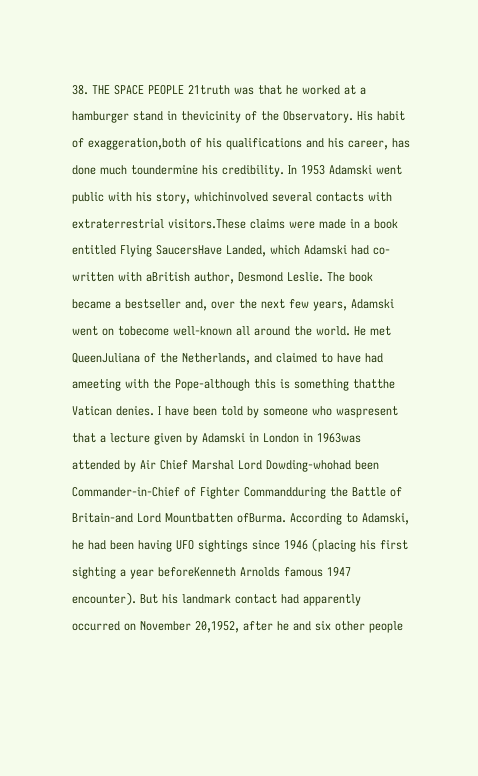38. THE SPACE PEOPLE 21truth was that he worked at a hamburger stand in thevicinity of the Observatory. His habit of exaggeration,both of his qualifications and his career, has done much toundermine his credibility. In 1953 Adamski went public with his story, whichinvolved several contacts with extraterrestrial visitors.These claims were made in a book entitled Flying SaucersHave Landed, which Adamski had co-written with aBritish author, Desmond Leslie. The book became a bestseller and, over the next few years, Adamski went on tobecome well-known all around the world. He met QueenJuliana of the Netherlands, and claimed to have had ameeting with the Pope-although this is something thatthe Vatican denies. I have been told by someone who waspresent that a lecture given by Adamski in London in 1963was attended by Air Chief Marshal Lord Dowding-whohad been Commander-in-Chief of Fighter Commandduring the Battle of Britain-and Lord Mountbatten ofBurma. According to Adamski, he had been having UFO sightings since 1946 (placing his first sighting a year beforeKenneth Arnolds famous 1947 encounter). But his landmark contact had apparently occurred on November 20,1952, after he and six other people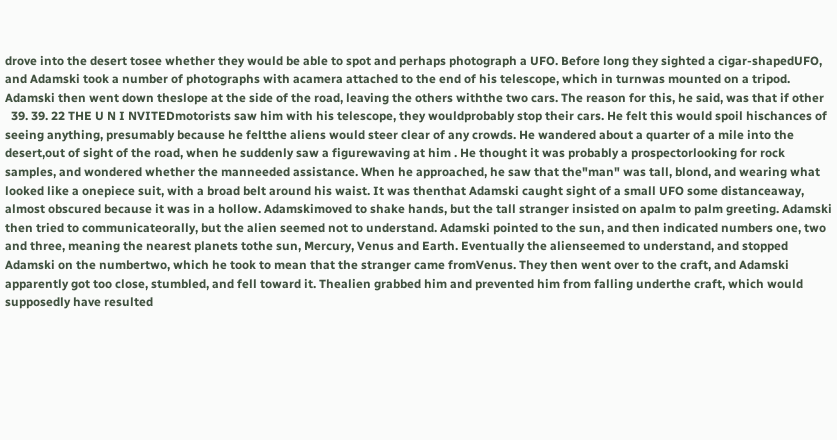drove into the desert tosee whether they would be able to spot and perhaps photograph a UFO. Before long they sighted a cigar-shapedUFO, and Adamski took a number of photographs with acamera attached to the end of his telescope, which in turnwas mounted on a tripod. Adamski then went down theslope at the side of the road, leaving the others withthe two cars. The reason for this, he said, was that if other
  39. 39. 22 THE U N I NVITEDmotorists saw him with his telescope, they wouldprobably stop their cars. He felt this would spoil hischances of seeing anything, presumably because he feltthe aliens would steer clear of any crowds. He wandered about a quarter of a mile into the desert,out of sight of the road, when he suddenly saw a figurewaving at him . He thought it was probably a prospectorlooking for rock samples, and wondered whether the manneeded assistance. When he approached, he saw that the"man" was tall, blond, and wearing what looked like a onepiece suit, with a broad belt around his waist. It was thenthat Adamski caught sight of a small UFO some distanceaway, almost obscured because it was in a hollow. Adamskimoved to shake hands, but the tall stranger insisted on apalm to palm greeting. Adamski then tried to communicateorally, but the alien seemed not to understand. Adamski pointed to the sun, and then indicated numbers one, two and three, meaning the nearest planets tothe sun, Mercury, Venus and Earth. Eventually the alienseemed to understand, and stopped Adamski on the numbertwo, which he took to mean that the stranger came fromVenus. They then went over to the craft, and Adamski apparently got too close, stumbled, and fell toward it. Thealien grabbed him and prevented him from falling underthe craft, which would supposedly have resulted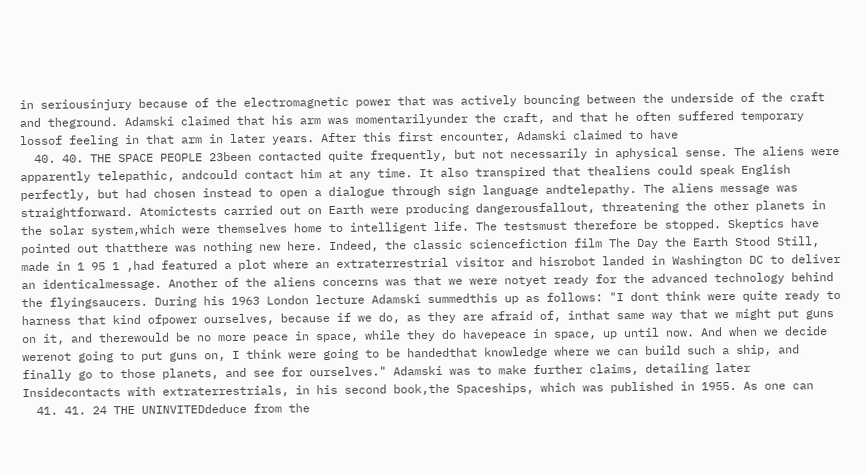in seriousinjury because of the electromagnetic power that was actively bouncing between the underside of the craft and theground. Adamski claimed that his arm was momentarilyunder the craft, and that he often suffered temporary lossof feeling in that arm in later years. After this first encounter, Adamski claimed to have
  40. 40. THE SPACE PEOPLE 23been contacted quite frequently, but not necessarily in aphysical sense. The aliens were apparently telepathic, andcould contact him at any time. It also transpired that thealiens could speak English perfectly, but had chosen instead to open a dialogue through sign language andtelepathy. The aliens message was straightforward. Atomictests carried out on Earth were producing dangerousfallout, threatening the other planets in the solar system,which were themselves home to intelligent life. The testsmust therefore be stopped. Skeptics have pointed out thatthere was nothing new here. Indeed, the classic sciencefiction film The Day the Earth Stood Still, made in 1 95 1 ,had featured a plot where an extraterrestrial visitor and hisrobot landed in Washington DC to deliver an identicalmessage. Another of the aliens concerns was that we were notyet ready for the advanced technology behind the flyingsaucers. During his 1963 London lecture Adamski summedthis up as follows: "I dont think were quite ready to harness that kind ofpower ourselves, because if we do, as they are afraid of, inthat same way that we might put guns on it, and therewould be no more peace in space, while they do havepeace in space, up until now. And when we decide werenot going to put guns on, I think were going to be handedthat knowledge where we can build such a ship, and finally go to those planets, and see for ourselves." Adamski was to make further claims, detailing later Insidecontacts with extraterrestrials, in his second book,the Spaceships, which was published in 1955. As one can
  41. 41. 24 THE UNINVITEDdeduce from the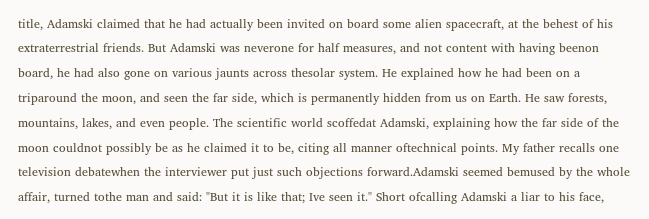title, Adamski claimed that he had actually been invited on board some alien spacecraft, at the behest of his extraterrestrial friends. But Adamski was neverone for half measures, and not content with having beenon board, he had also gone on various jaunts across thesolar system. He explained how he had been on a triparound the moon, and seen the far side, which is permanently hidden from us on Earth. He saw forests, mountains, lakes, and even people. The scientific world scoffedat Adamski, explaining how the far side of the moon couldnot possibly be as he claimed it to be, citing all manner oftechnical points. My father recalls one television debatewhen the interviewer put just such objections forward.Adamski seemed bemused by the whole affair, turned tothe man and said: "But it is like that; Ive seen it." Short ofcalling Adamski a liar to his face,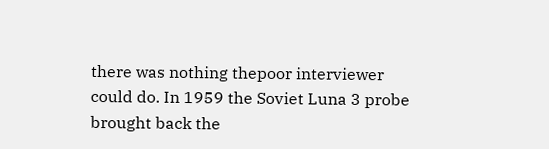there was nothing thepoor interviewer could do. In 1959 the Soviet Luna 3 probe brought back the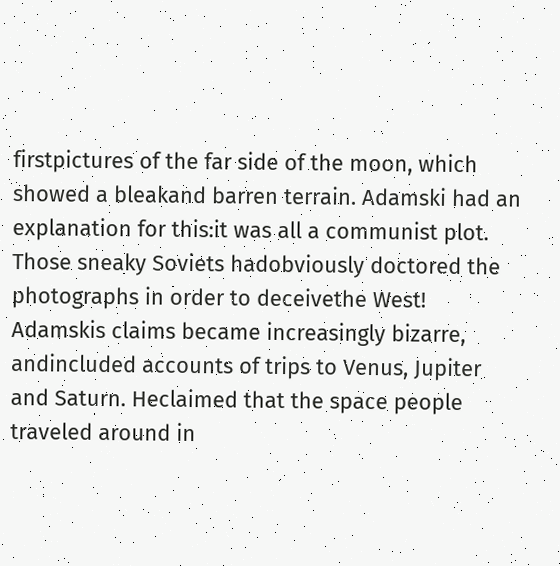firstpictures of the far side of the moon, which showed a bleakand barren terrain. Adamski had an explanation for this:it was all a communist plot. Those sneaky Soviets hadobviously doctored the photographs in order to deceivethe West! Adamskis claims became increasingly bizarre, andincluded accounts of trips to Venus, Jupiter and Saturn. Heclaimed that the space people traveled around in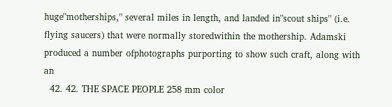huge"motherships," several miles in length, and landed in"scout ships" (i.e. flying saucers) that were normally storedwithin the mothership. Adamski produced a number ofphotographs purporting to show such craft, along with an
  42. 42. THE SPACE PEOPLE 258 mm color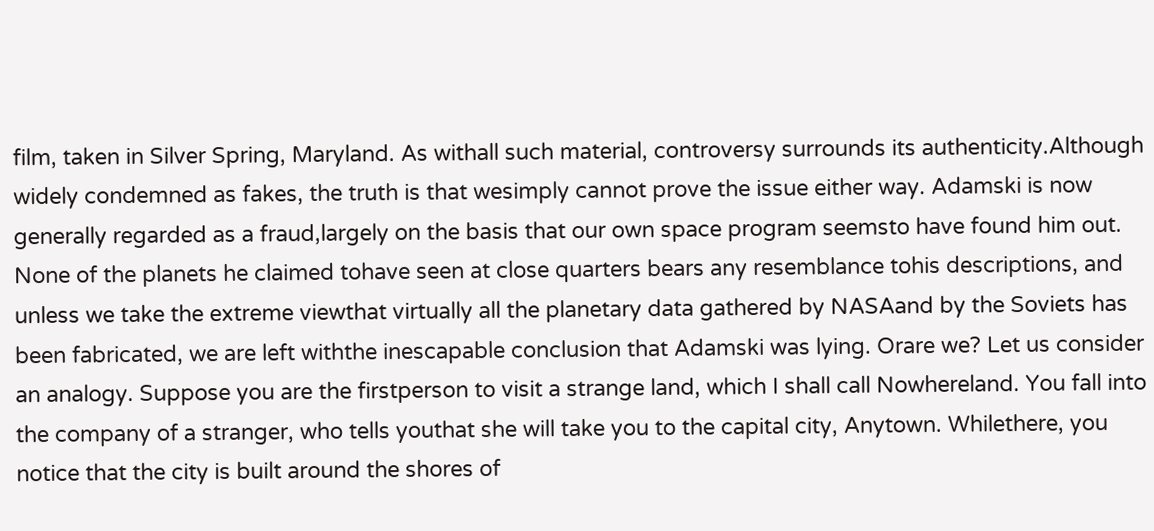film, taken in Silver Spring, Maryland. As withall such material, controversy surrounds its authenticity.Although widely condemned as fakes, the truth is that wesimply cannot prove the issue either way. Adamski is now generally regarded as a fraud,largely on the basis that our own space program seemsto have found him out. None of the planets he claimed tohave seen at close quarters bears any resemblance tohis descriptions, and unless we take the extreme viewthat virtually all the planetary data gathered by NASAand by the Soviets has been fabricated, we are left withthe inescapable conclusion that Adamski was lying. Orare we? Let us consider an analogy. Suppose you are the firstperson to visit a strange land, which I shall call Nowhereland. You fall into the company of a stranger, who tells youthat she will take you to the capital city, Anytown. Whilethere, you notice that the city is built around the shores of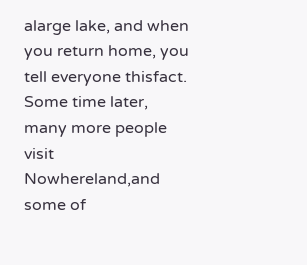alarge lake, and when you return home, you tell everyone thisfact. Some time later, many more people visit Nowhereland,and some of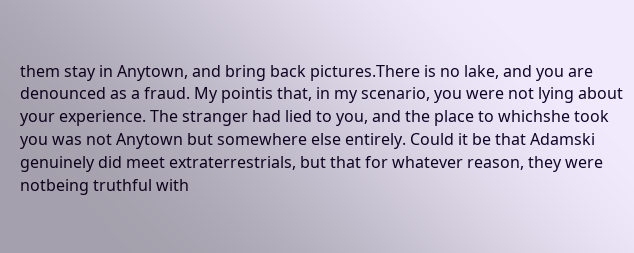them stay in Anytown, and bring back pictures.There is no lake, and you are denounced as a fraud. My pointis that, in my scenario, you were not lying about your experience. The stranger had lied to you, and the place to whichshe took you was not Anytown but somewhere else entirely. Could it be that Adamski genuinely did meet extraterrestrials, but that for whatever reason, they were notbeing truthful with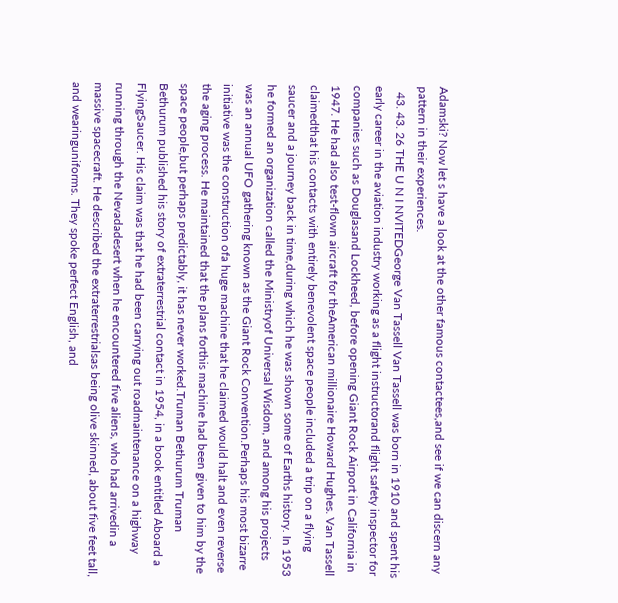Adamski? Now let s have a look at the other famous contactees,and see if we can discern any pattern in their experiences.
  43. 43. 26 THE U N I NVITEDGeorge Van Tassell Van Tassell was born in 1910 and spent his early career in the aviation industry working as a flight instructorand flight safety inspector for companies such as Douglasand Lockheed, before opening Giant Rock Airport in California in 1947. He had also test-flown aircraft for theAmerican millionaire Howard Hughes. Van Tassell claimedthat his contacts with entirely benevolent space people included a trip on a flying saucer and a journey back in time,during which he was shown some of Earths history. In 1953 he formed an organization called the Ministryof Universal Wisdom, and among his projects was an annual UFO gathering known as the Giant Rock Convention.Perhaps his most bizarre initiative was the construction ofa huge machine that he claimed would halt and even reverse the aging process. He maintained that the plans forthis machine had been given to him by the space people,but perhaps predictably, it has never worked.Truman Bethurum Truman Bethurum published his story of extraterrestrial contact in 1954, in a book entitled Aboard a FlyingSaucer. His claim was that he had been carrying out roadmaintenance on a highway running through the Nevadadesert when he encountered five aliens, who had arrivedin a massive spacecraft. He described the extraterrestrialsas being olive skinned, about five feet tall, and wearinguniforms. They spoke perfect English, and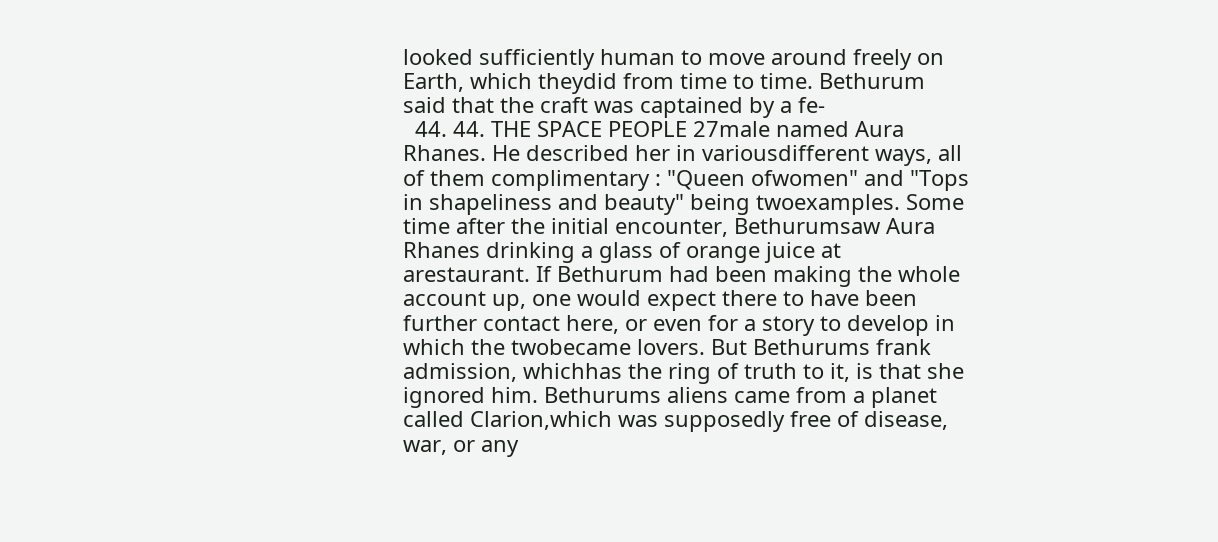looked sufficiently human to move around freely on Earth, which theydid from time to time. Bethurum said that the craft was captained by a fe-
  44. 44. THE SPACE PEOPLE 27male named Aura Rhanes. He described her in variousdifferent ways, all of them complimentary : "Queen ofwomen" and "Tops in shapeliness and beauty" being twoexamples. Some time after the initial encounter, Bethurumsaw Aura Rhanes drinking a glass of orange juice at arestaurant. If Bethurum had been making the whole account up, one would expect there to have been further contact here, or even for a story to develop in which the twobecame lovers. But Bethurums frank admission, whichhas the ring of truth to it, is that she ignored him. Bethurums aliens came from a planet called Clarion,which was supposedly free of disease, war, or any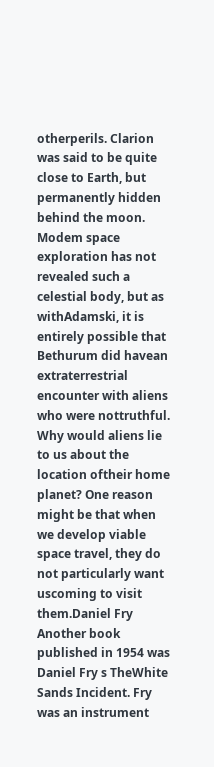otherperils. Clarion was said to be quite close to Earth, but permanently hidden behind the moon. Modem space exploration has not revealed such a celestial body, but as withAdamski, it is entirely possible that Bethurum did havean extraterrestrial encounter with aliens who were nottruthful. Why would aliens lie to us about the location oftheir home planet? One reason might be that when we develop viable space travel, they do not particularly want uscoming to visit them.Daniel Fry Another book published in 1954 was Daniel Fry s TheWhite Sands Incident. Fry was an instrument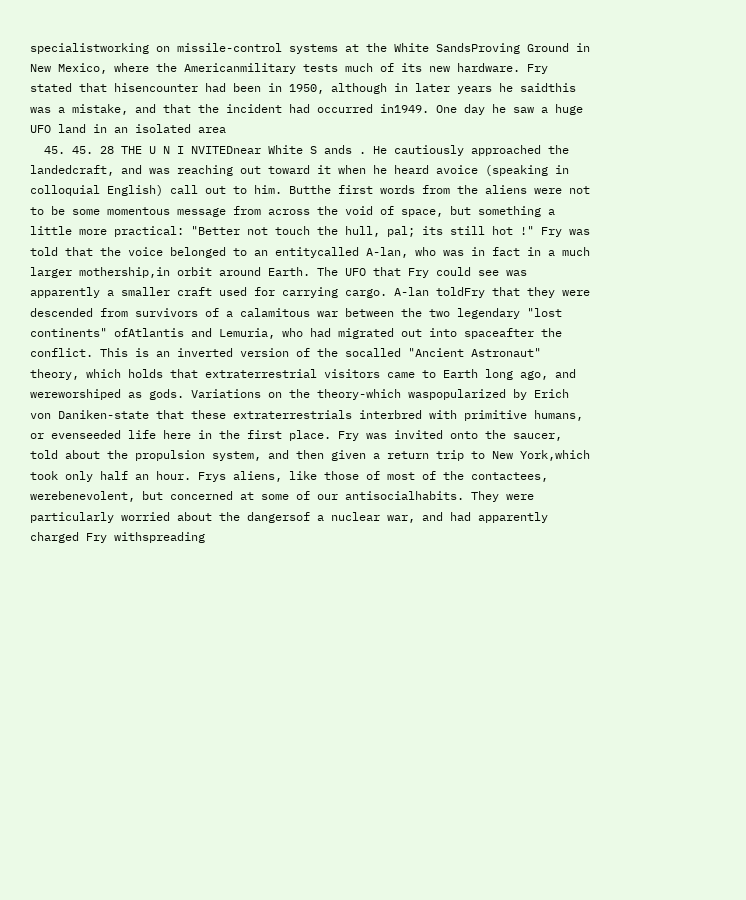specialistworking on missile-control systems at the White SandsProving Ground in New Mexico, where the Americanmilitary tests much of its new hardware. Fry stated that hisencounter had been in 1950, although in later years he saidthis was a mistake, and that the incident had occurred in1949. One day he saw a huge UFO land in an isolated area
  45. 45. 28 THE U N I NVITEDnear White S ands . He cautiously approached the landedcraft, and was reaching out toward it when he heard avoice (speaking in colloquial English) call out to him. Butthe first words from the aliens were not to be some momentous message from across the void of space, but something a little more practical: "Better not touch the hull, pal; its still hot !" Fry was told that the voice belonged to an entitycalled A-lan, who was in fact in a much larger mothership,in orbit around Earth. The UFO that Fry could see was apparently a smaller craft used for carrying cargo. A-lan toldFry that they were descended from survivors of a calamitous war between the two legendary "lost continents" ofAtlantis and Lemuria, who had migrated out into spaceafter the conflict. This is an inverted version of the socalled "Ancient Astronaut" theory, which holds that extraterrestrial visitors came to Earth long ago, and wereworshiped as gods. Variations on the theory-which waspopularized by Erich von Daniken-state that these extraterrestrials interbred with primitive humans, or evenseeded life here in the first place. Fry was invited onto the saucer, told about the propulsion system, and then given a return trip to New York,which took only half an hour. Frys aliens, like those of most of the contactees, werebenevolent, but concerned at some of our antisocialhabits. They were particularly worried about the dangersof a nuclear war, and had apparently charged Fry withspreading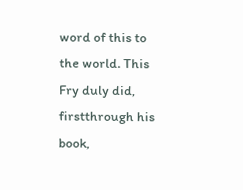word of this to the world. This Fry duly did, firstthrough his book,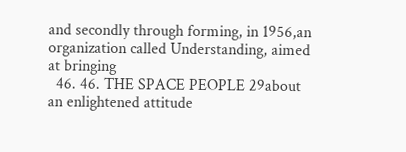and secondly through forming, in 1956,an organization called Understanding, aimed at bringing
  46. 46. THE SPACE PEOPLE 29about an enlightened attitude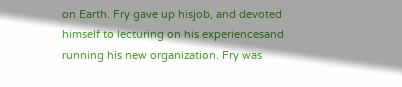on Earth. Fry gave up hisjob, and devoted himself to lecturing on his experiencesand running his new organization. Fry was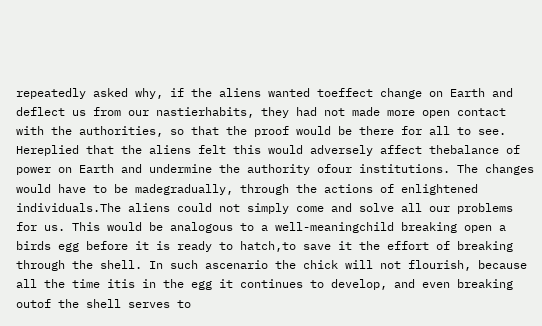repeatedly asked why, if the aliens wanted toeffect change on Earth and deflect us from our nastierhabits, they had not made more open contact with the authorities, so that the proof would be there for all to see. Hereplied that the aliens felt this would adversely affect thebalance of power on Earth and undermine the authority ofour institutions. The changes would have to be madegradually, through the actions of enlightened individuals.The aliens could not simply come and solve all our problems for us. This would be analogous to a well-meaningchild breaking open a birds egg before it is ready to hatch,to save it the effort of breaking through the shell. In such ascenario the chick will not flourish, because all the time itis in the egg it continues to develop, and even breaking outof the shell serves to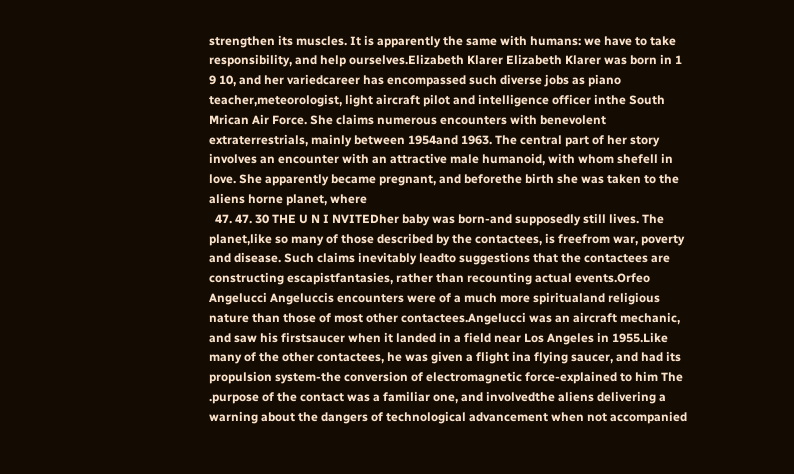strengthen its muscles. It is apparently the same with humans: we have to take responsibility, and help ourselves.Elizabeth Klarer Elizabeth Klarer was born in 1 9 10, and her variedcareer has encompassed such diverse jobs as piano teacher,meteorologist, light aircraft pilot and intelligence officer inthe South Mrican Air Force. She claims numerous encounters with benevolent extraterrestrials, mainly between 1954and 1963. The central part of her story involves an encounter with an attractive male humanoid, with whom shefell in love. She apparently became pregnant, and beforethe birth she was taken to the aliens horne planet, where
  47. 47. 30 THE U N I NVITEDher baby was born-and supposedly still lives. The planet,like so many of those described by the contactees, is freefrom war, poverty and disease. Such claims inevitably leadto suggestions that the contactees are constructing escapistfantasies, rather than recounting actual events.Orfeo Angelucci Angeluccis encounters were of a much more spiritualand religious nature than those of most other contactees.Angelucci was an aircraft mechanic, and saw his firstsaucer when it landed in a field near Los Angeles in 1955.Like many of the other contactees, he was given a flight ina flying saucer, and had its propulsion system-the conversion of electromagnetic force-explained to him The .purpose of the contact was a familiar one, and involvedthe aliens delivering a warning about the dangers of technological advancement when not accompanied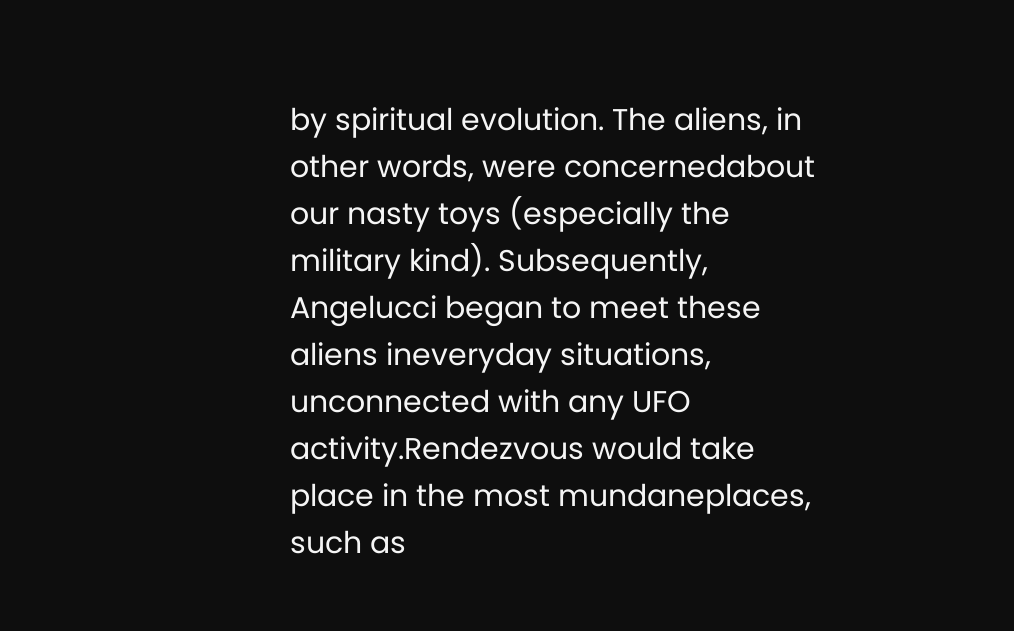by spiritual evolution. The aliens, in other words, were concernedabout our nasty toys (especially the military kind). Subsequently, Angelucci began to meet these aliens ineveryday situations, unconnected with any UFO activity.Rendezvous would take place in the most mundaneplaces, such as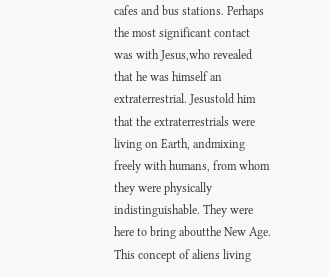cafes and bus stations. Perhaps the most significant contact was with Jesus,who revealed that he was himself an extraterrestrial. Jesustold him that the extraterrestrials were living on Earth, andmixing freely with humans, from whom they were physically indistinguishable. They were here to bring aboutthe New Age. This concept of aliens living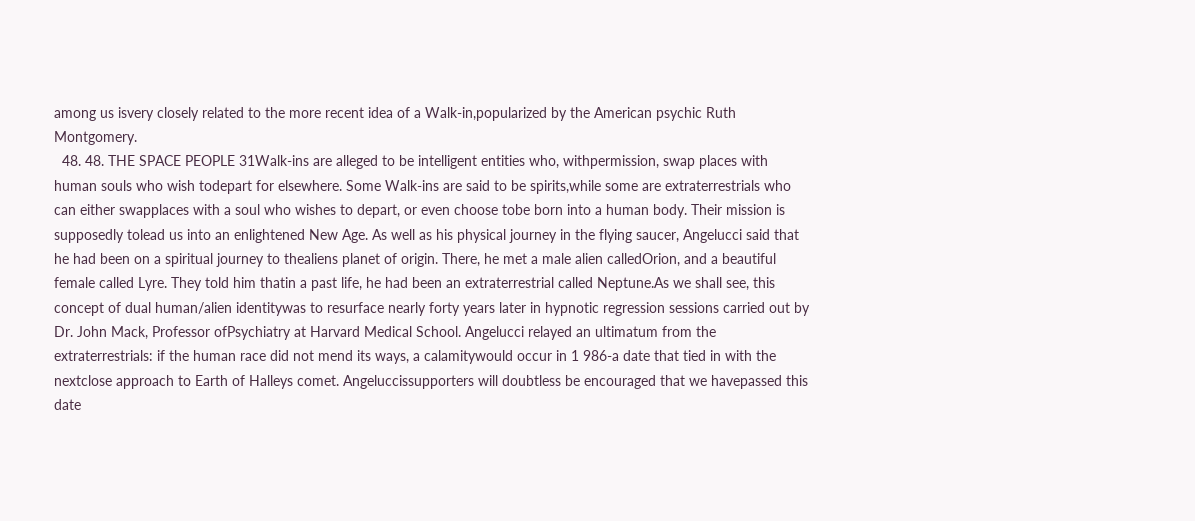among us isvery closely related to the more recent idea of a Walk-in,popularized by the American psychic Ruth Montgomery.
  48. 48. THE SPACE PEOPLE 31Walk-ins are alleged to be intelligent entities who, withpermission, swap places with human souls who wish todepart for elsewhere. Some Walk-ins are said to be spirits,while some are extraterrestrials who can either swapplaces with a soul who wishes to depart, or even choose tobe born into a human body. Their mission is supposedly tolead us into an enlightened New Age. As well as his physical journey in the flying saucer, Angelucci said that he had been on a spiritual journey to thealiens planet of origin. There, he met a male alien calledOrion, and a beautiful female called Lyre. They told him thatin a past life, he had been an extraterrestrial called Neptune.As we shall see, this concept of dual human/alien identitywas to resurface nearly forty years later in hypnotic regression sessions carried out by Dr. John Mack, Professor ofPsychiatry at Harvard Medical School. Angelucci relayed an ultimatum from the extraterrestrials: if the human race did not mend its ways, a calamitywould occur in 1 986-a date that tied in with the nextclose approach to Earth of Halleys comet. Angeluccissupporters will doubtless be encouraged that we havepassed this date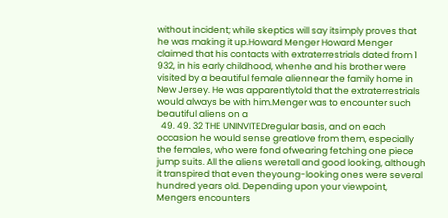without incident; while skeptics will say itsimply proves that he was making it up.Howard Menger Howard Menger claimed that his contacts with extraterrestrials dated from 1 932, in his early childhood, whenhe and his brother were visited by a beautiful female aliennear the family home in New Jersey. He was apparentlytold that the extraterrestrials would always be with him.Menger was to encounter such beautiful aliens on a
  49. 49. 32 THE UNINVITEDregular basis, and on each occasion he would sense greatlove from them, especially the females, who were fond ofwearing fetching one piece jump suits. All the aliens weretall and good looking, although it transpired that even theyoung-looking ones were several hundred years old. Depending upon your viewpoint, Mengers encounters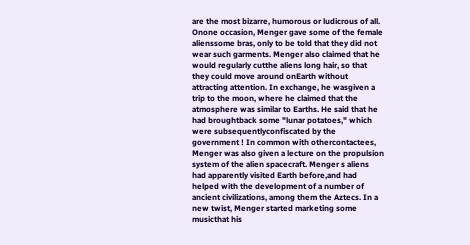are the most bizarre, humorous or ludicrous of all. Onone occasion, Menger gave some of the female alienssome bras, only to be told that they did not wear such garments. Menger also claimed that he would regularly cutthe aliens long hair, so that they could move around onEarth without attracting attention. In exchange, he wasgiven a trip to the moon, where he claimed that the atmosphere was similar to Earths. He said that he had broughtback some "lunar potatoes," which were subsequentlyconfiscated by the government ! In common with othercontactees, Menger was also given a lecture on the propulsion system of the alien spacecraft. Menger s aliens had apparently visited Earth before,and had helped with the development of a number of ancient civilizations, among them the Aztecs. In a new twist, Menger started marketing some musicthat his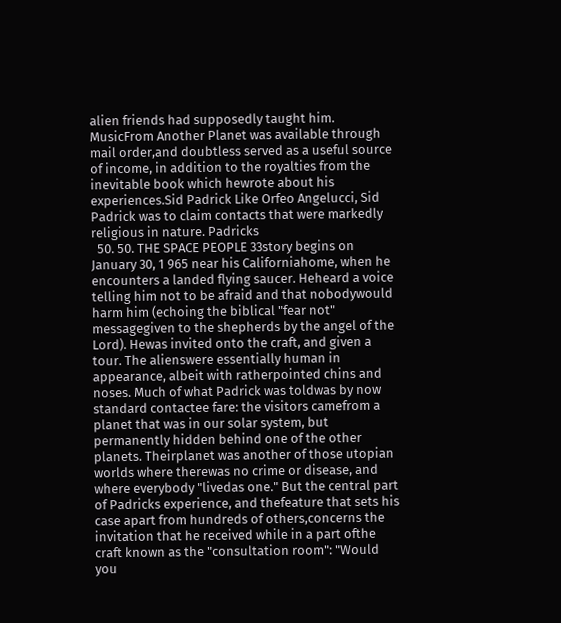alien friends had supposedly taught him. MusicFrom Another Planet was available through mail order,and doubtless served as a useful source of income, in addition to the royalties from the inevitable book which hewrote about his experiences.Sid Padrick Like Orfeo Angelucci, Sid Padrick was to claim contacts that were markedly religious in nature. Padricks
  50. 50. THE SPACE PEOPLE 33story begins on January 30, 1 965 near his Californiahome, when he encounters a landed flying saucer. Heheard a voice telling him not to be afraid and that nobodywould harm him (echoing the biblical "fear not" messagegiven to the shepherds by the angel of the Lord). Hewas invited onto the craft, and given a tour. The alienswere essentially human in appearance, albeit with ratherpointed chins and noses. Much of what Padrick was toldwas by now standard contactee fare: the visitors camefrom a planet that was in our solar system, but permanently hidden behind one of the other planets. Theirplanet was another of those utopian worlds where therewas no crime or disease, and where everybody "livedas one." But the central part of Padricks experience, and thefeature that sets his case apart from hundreds of others,concerns the invitation that he received while in a part ofthe craft known as the "consultation room": "Would you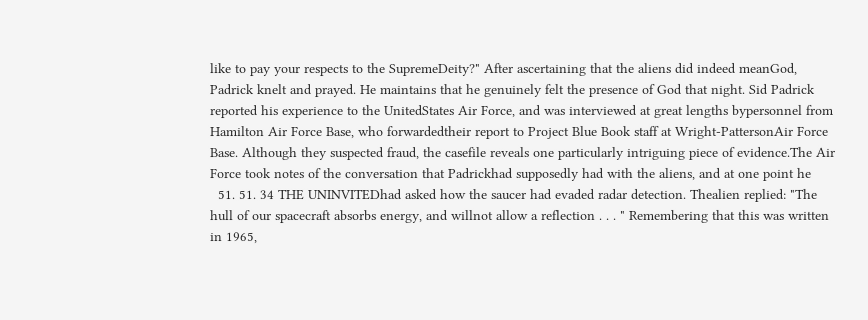like to pay your respects to the SupremeDeity?" After ascertaining that the aliens did indeed meanGod, Padrick knelt and prayed. He maintains that he genuinely felt the presence of God that night. Sid Padrick reported his experience to the UnitedStates Air Force, and was interviewed at great lengths bypersonnel from Hamilton Air Force Base, who forwardedtheir report to Project Blue Book staff at Wright-PattersonAir Force Base. Although they suspected fraud, the casefile reveals one particularly intriguing piece of evidence.The Air Force took notes of the conversation that Padrickhad supposedly had with the aliens, and at one point he
  51. 51. 34 THE UNINVITEDhad asked how the saucer had evaded radar detection. Thealien replied: "The hull of our spacecraft absorbs energy, and willnot allow a reflection . . . " Remembering that this was written in 1965,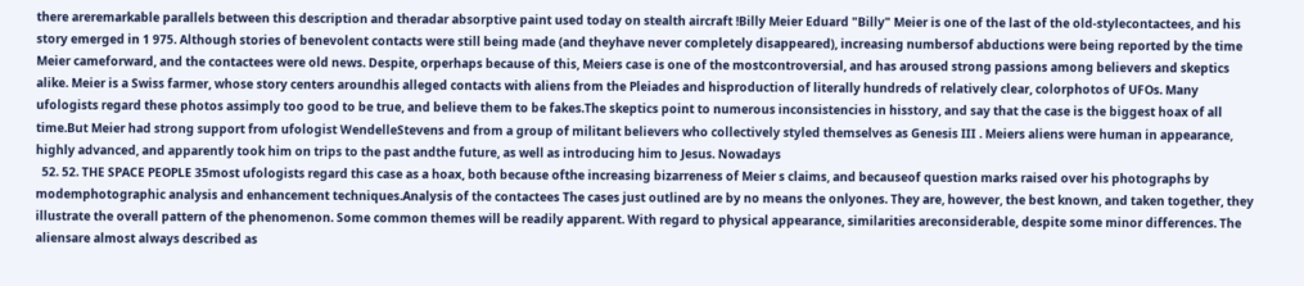there areremarkable parallels between this description and theradar absorptive paint used today on stealth aircraft !Billy Meier Eduard "Billy" Meier is one of the last of the old-stylecontactees, and his story emerged in 1 975. Although stories of benevolent contacts were still being made (and theyhave never completely disappeared), increasing numbersof abductions were being reported by the time Meier cameforward, and the contactees were old news. Despite, orperhaps because of this, Meiers case is one of the mostcontroversial, and has aroused strong passions among believers and skeptics alike. Meier is a Swiss farmer, whose story centers aroundhis alleged contacts with aliens from the Pleiades and hisproduction of literally hundreds of relatively clear, colorphotos of UFOs. Many ufologists regard these photos assimply too good to be true, and believe them to be fakes.The skeptics point to numerous inconsistencies in hisstory, and say that the case is the biggest hoax of all time.But Meier had strong support from ufologist WendelleStevens and from a group of militant believers who collectively styled themselves as Genesis III . Meiers aliens were human in appearance, highly advanced, and apparently took him on trips to the past andthe future, as well as introducing him to Jesus. Nowadays
  52. 52. THE SPACE PEOPLE 35most ufologists regard this case as a hoax, both because ofthe increasing bizarreness of Meier s claims, and becauseof question marks raised over his photographs by modemphotographic analysis and enhancement techniques.Analysis of the contactees The cases just outlined are by no means the onlyones. They are, however, the best known, and taken together, they illustrate the overall pattern of the phenomenon. Some common themes will be readily apparent. With regard to physical appearance, similarities areconsiderable, despite some minor differences. The aliensare almost always described as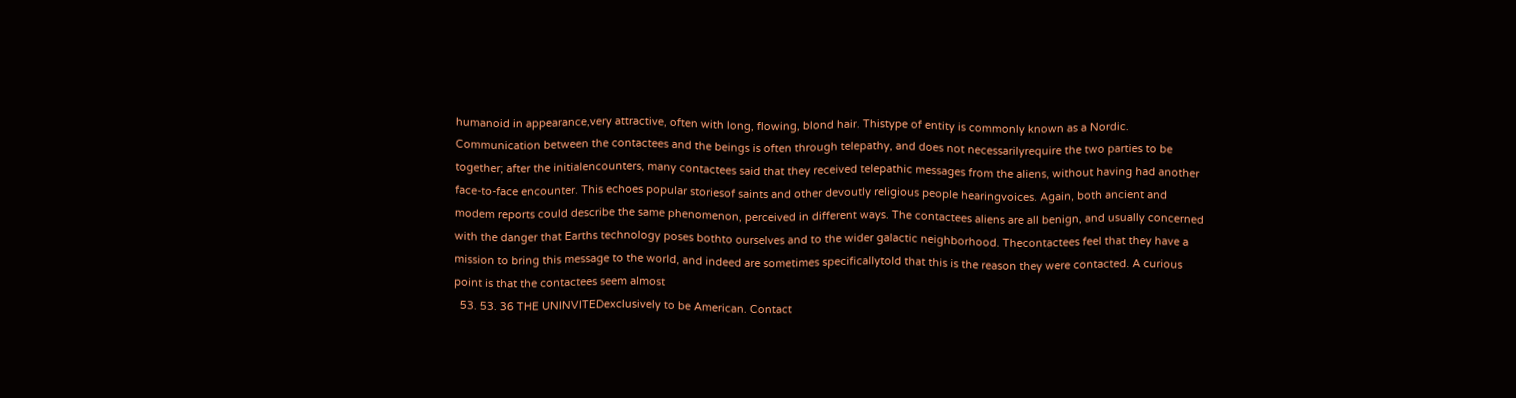humanoid in appearance,very attractive, often with long, flowing, blond hair. Thistype of entity is commonly known as a Nordic. Communication between the contactees and the beings is often through telepathy, and does not necessarilyrequire the two parties to be together; after the initialencounters, many contactees said that they received telepathic messages from the aliens, without having had another face-to-face encounter. This echoes popular storiesof saints and other devoutly religious people hearingvoices. Again, both ancient and modem reports could describe the same phenomenon, perceived in different ways. The contactees aliens are all benign, and usually concerned with the danger that Earths technology poses bothto ourselves and to the wider galactic neighborhood. Thecontactees feel that they have a mission to bring this message to the world, and indeed are sometimes specificallytold that this is the reason they were contacted. A curious point is that the contactees seem almost
  53. 53. 36 THE UNINVITEDexclusively to be American. Contact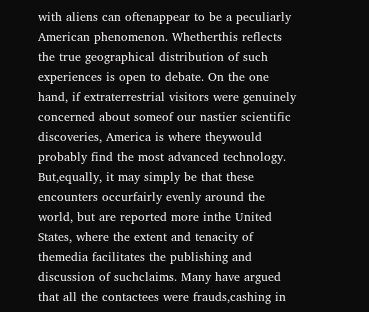with aliens can oftenappear to be a peculiarly American phenomenon. Whetherthis reflects the true geographical distribution of such experiences is open to debate. On the one hand, if extraterrestrial visitors were genuinely concerned about someof our nastier scientific discoveries, America is where theywould probably find the most advanced technology. But,equally, it may simply be that these encounters occurfairly evenly around the world, but are reported more inthe United States, where the extent and tenacity of themedia facilitates the publishing and discussion of suchclaims. Many have argued that all the contactees were frauds,cashing in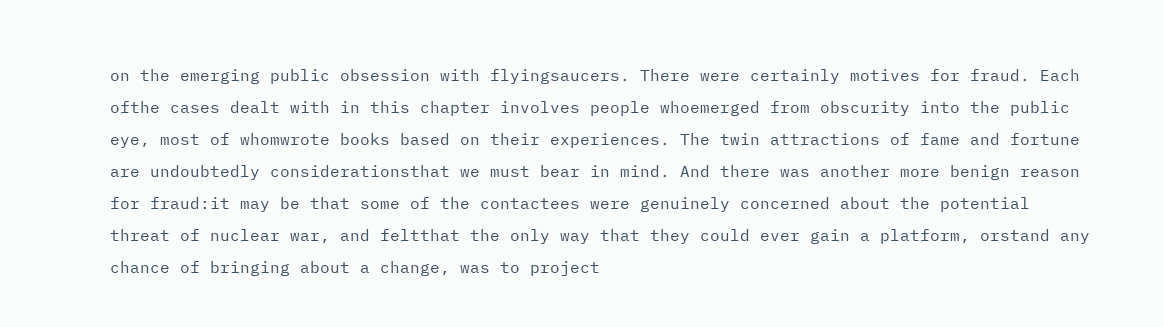on the emerging public obsession with flyingsaucers. There were certainly motives for fraud. Each ofthe cases dealt with in this chapter involves people whoemerged from obscurity into the public eye, most of whomwrote books based on their experiences. The twin attractions of fame and fortune are undoubtedly considerationsthat we must bear in mind. And there was another more benign reason for fraud:it may be that some of the contactees were genuinely concerned about the potential threat of nuclear war, and feltthat the only way that they could ever gain a platform, orstand any chance of bringing about a change, was to project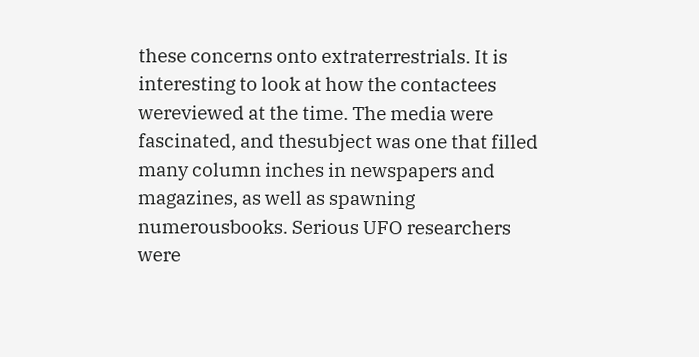these concerns onto extraterrestrials. It is interesting to look at how the contactees wereviewed at the time. The media were fascinated, and thesubject was one that filled many column inches in newspapers and magazines, as well as spawning numerousbooks. Serious UFO researchers were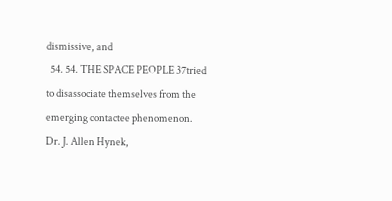dismissive, and
  54. 54. THE SPACE PEOPLE 37tried to disassociate themselves from the emerging contactee phenomenon. Dr. J. Allen Hynek,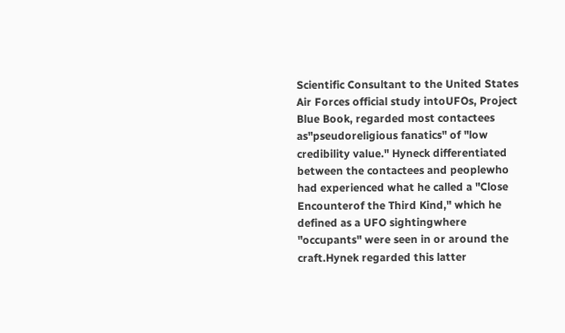Scientific Consultant to the United States Air Forces official study intoUFOs, Project Blue Book, regarded most contactees as"pseudoreligious fanatics" of "low credibility value." Hyneck differentiated between the contactees and peoplewho had experienced what he called a "Close Encounterof the Third Kind," which he defined as a UFO sightingwhere "occupants" were seen in or around the craft.Hynek regarded this latter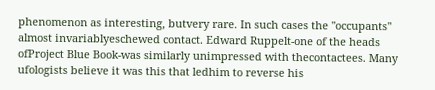phenomenon as interesting, butvery rare. In such cases the "occupants" almost invariablyeschewed contact. Edward Ruppelt-one of the heads ofProject Blue Book-was similarly unimpressed with thecontactees. Many ufologists believe it was this that ledhim to reverse his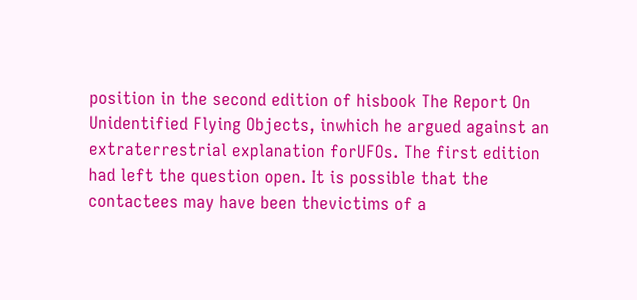position in the second edition of hisbook The Report On Unidentified Flying Objects, inwhich he argued against an extraterrestrial explanation forUFOs. The first edition had left the question open. It is possible that the contactees may have been thevictims of a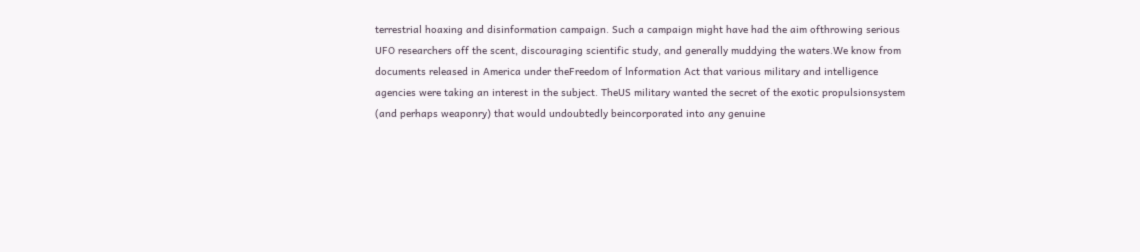terrestrial hoaxing and disinformation campaign. Such a campaign might have had the aim ofthrowing serious UFO researchers off the scent, discouraging scientific study, and generally muddying the waters.We know from documents released in America under theFreedom of lnformation Act that various military and intelligence agencies were taking an interest in the subject. TheUS military wanted the secret of the exotic propulsionsystem (and perhaps weaponry) that would undoubtedly beincorporated into any genuine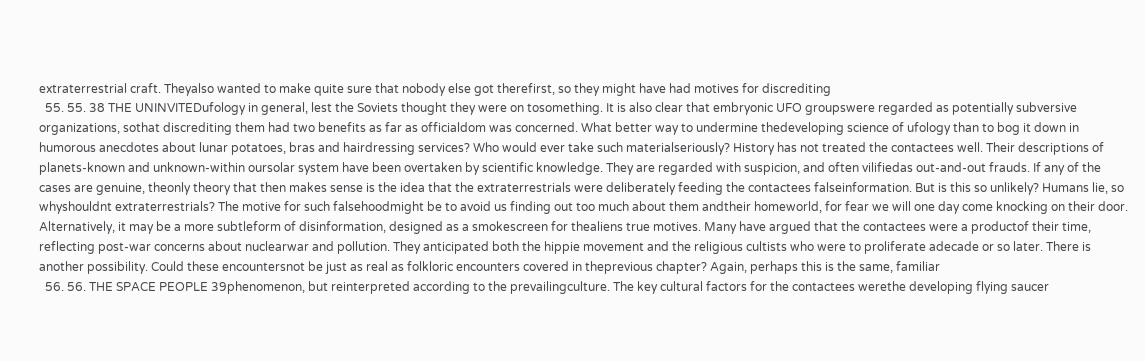extraterrestrial craft. Theyalso wanted to make quite sure that nobody else got therefirst, so they might have had motives for discrediting
  55. 55. 38 THE UNINVITEDufology in general, lest the Soviets thought they were on tosomething. It is also clear that embryonic UFO groupswere regarded as potentially subversive organizations, sothat discrediting them had two benefits as far as officialdom was concerned. What better way to undermine thedeveloping science of ufology than to bog it down in humorous anecdotes about lunar potatoes, bras and hairdressing services? Who would ever take such materialseriously? History has not treated the contactees well. Their descriptions of planets-known and unknown-within oursolar system have been overtaken by scientific knowledge. They are regarded with suspicion, and often vilifiedas out-and-out frauds. If any of the cases are genuine, theonly theory that then makes sense is the idea that the extraterrestrials were deliberately feeding the contactees falseinformation. But is this so unlikely? Humans lie, so whyshouldnt extraterrestrials? The motive for such falsehoodmight be to avoid us finding out too much about them andtheir homeworld, for fear we will one day come knocking on their door. Alternatively, it may be a more subtleform of disinformation, designed as a smokescreen for thealiens true motives. Many have argued that the contactees were a productof their time, reflecting post-war concerns about nuclearwar and pollution. They anticipated both the hippie movement and the religious cultists who were to proliferate adecade or so later. There is another possibility. Could these encountersnot be just as real as folkloric encounters covered in theprevious chapter? Again, perhaps this is the same, familiar
  56. 56. THE SPACE PEOPLE 39phenomenon, but reinterpreted according to the prevailingculture. The key cultural factors for the contactees werethe developing flying saucer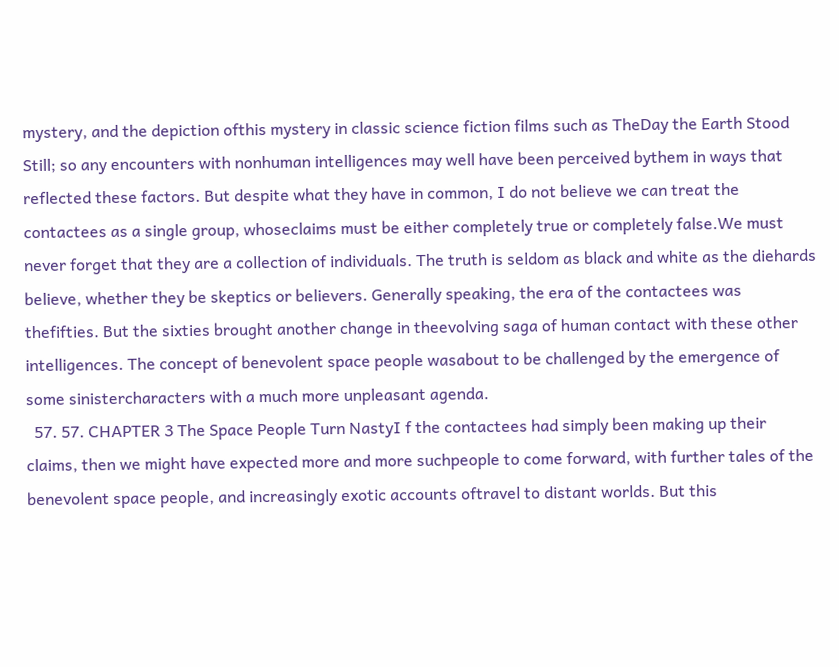mystery, and the depiction ofthis mystery in classic science fiction films such as TheDay the Earth Stood Still; so any encounters with nonhuman intelligences may well have been perceived bythem in ways that reflected these factors. But despite what they have in common, I do not believe we can treat the contactees as a single group, whoseclaims must be either completely true or completely false.We must never forget that they are a collection of individuals. The truth is seldom as black and white as the diehards believe, whether they be skeptics or believers. Generally speaking, the era of the contactees was thefifties. But the sixties brought another change in theevolving saga of human contact with these other intelligences. The concept of benevolent space people wasabout to be challenged by the emergence of some sinistercharacters with a much more unpleasant agenda.
  57. 57. CHAPTER 3 The Space People Turn NastyI f the contactees had simply been making up their claims, then we might have expected more and more suchpeople to come forward, with further tales of the benevolent space people, and increasingly exotic accounts oftravel to distant worlds. But this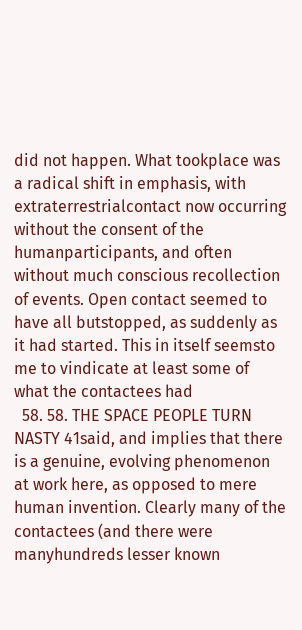did not happen. What tookplace was a radical shift in emphasis, with extraterrestrialcontact now occurring without the consent of the humanparticipants, and often without much conscious recollection of events. Open contact seemed to have all butstopped, as suddenly as it had started. This in itself seemsto me to vindicate at least some of what the contactees had
  58. 58. THE SPACE PEOPLE TURN NASTY 41said, and implies that there is a genuine, evolving phenomenon at work here, as opposed to mere human invention. Clearly many of the contactees (and there were manyhundreds lesser known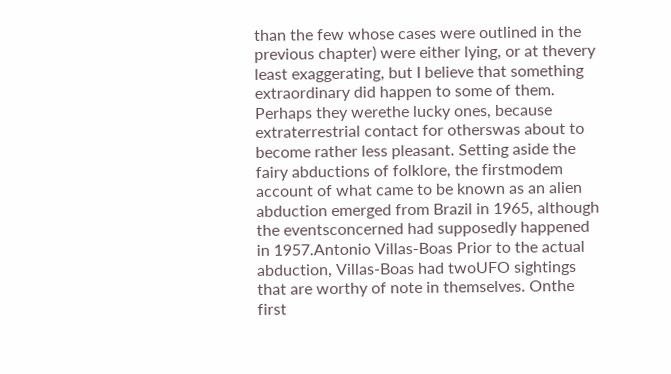than the few whose cases were outlined in the previous chapter) were either lying, or at thevery least exaggerating, but I believe that something extraordinary did happen to some of them. Perhaps they werethe lucky ones, because extraterrestrial contact for otherswas about to become rather less pleasant. Setting aside the fairy abductions of folklore, the firstmodem account of what came to be known as an alien abduction emerged from Brazil in 1965, although the eventsconcerned had supposedly happened in 1957.Antonio Villas-Boas Prior to the actual abduction, Villas-Boas had twoUFO sightings that are worthy of note in themselves. Onthe first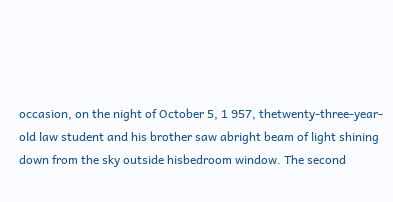occasion, on the night of October 5, 1 957, thetwenty-three-year-old law student and his brother saw abright beam of light shining down from the sky outside hisbedroom window. The second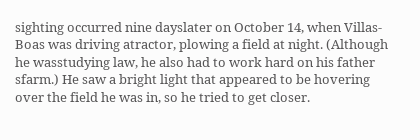sighting occurred nine dayslater on October 14, when Villas-Boas was driving atractor, plowing a field at night. (Although he wasstudying law, he also had to work hard on his father sfarm.) He saw a bright light that appeared to be hovering over the field he was in, so he tried to get closer.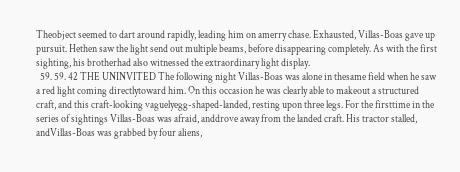Theobject seemed to dart around rapidly, leading him on amerry chase. Exhausted, Villas-Boas gave up pursuit. Hethen saw the light send out multiple beams, before disappearing completely. As with the first sighting, his brotherhad also witnessed the extraordinary light display.
  59. 59. 42 THE UNINVITED The following night Villas-Boas was alone in thesame field when he saw a red light coming directlytoward him. On this occasion he was clearly able to makeout a structured craft, and this craft-looking vaguelyegg-shaped-landed, resting upon three legs. For the firsttime in the series of sightings Villas-Boas was afraid, anddrove away from the landed craft. His tractor stalled, andVillas-Boas was grabbed by four aliens,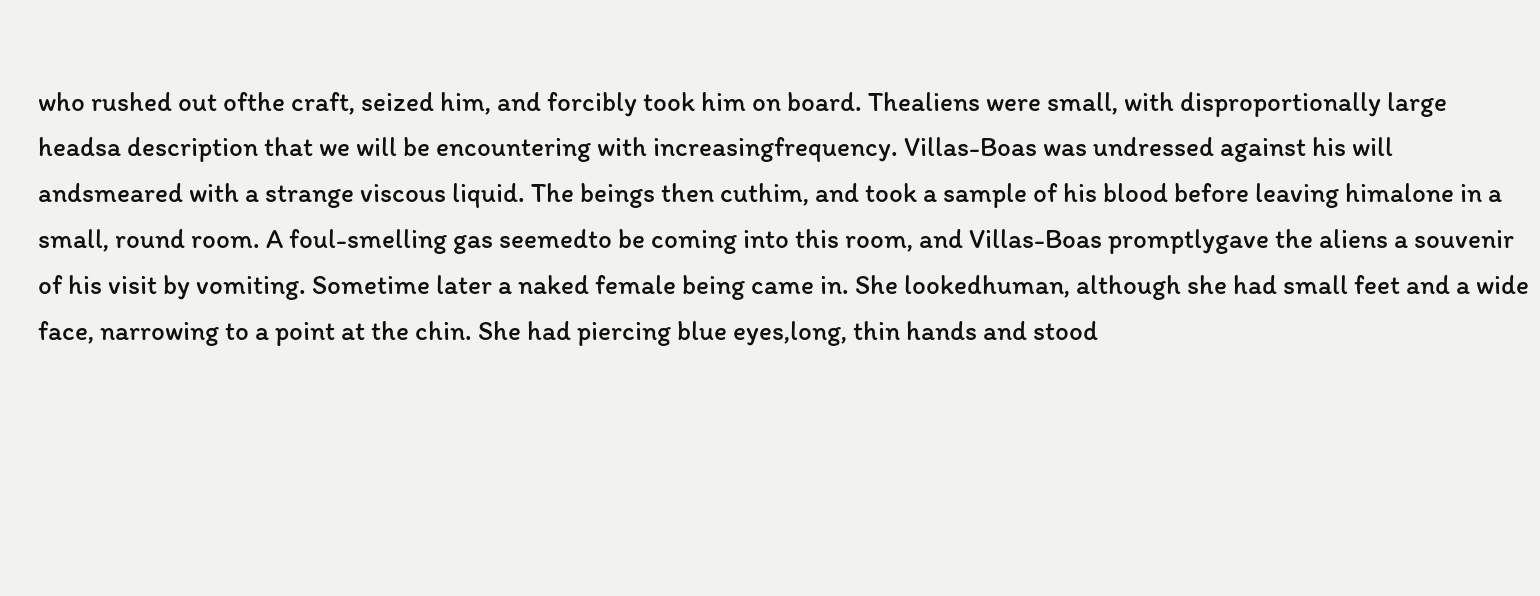who rushed out ofthe craft, seized him, and forcibly took him on board. Thealiens were small, with disproportionally large headsa description that we will be encountering with increasingfrequency. Villas-Boas was undressed against his will andsmeared with a strange viscous liquid. The beings then cuthim, and took a sample of his blood before leaving himalone in a small, round room. A foul-smelling gas seemedto be coming into this room, and Villas-Boas promptlygave the aliens a souvenir of his visit by vomiting. Sometime later a naked female being came in. She lookedhuman, although she had small feet and a wide face, narrowing to a point at the chin. She had piercing blue eyes,long, thin hands and stood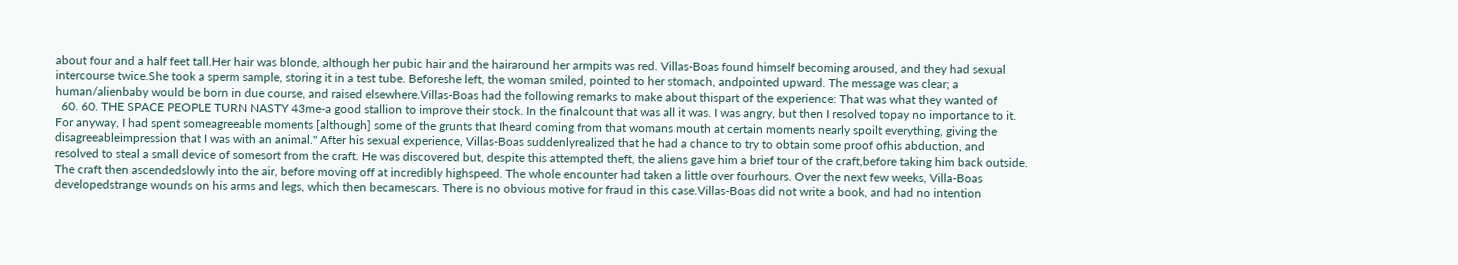about four and a half feet tall.Her hair was blonde, although her pubic hair and the hairaround her armpits was red. Villas-Boas found himself becoming aroused, and they had sexual intercourse twice.She took a sperm sample, storing it in a test tube. Beforeshe left, the woman smiled, pointed to her stomach, andpointed upward. The message was clear; a human/alienbaby would be born in due course, and raised elsewhere.Villas-Boas had the following remarks to make about thispart of the experience: That was what they wanted of
  60. 60. THE SPACE PEOPLE TURN NASTY 43me-a good stallion to improve their stock. In the finalcount that was all it was. I was angry, but then I resolved topay no importance to it. For anyway, I had spent someagreeable moments [although] some of the grunts that Iheard coming from that womans mouth at certain moments nearly spoilt everything, giving the disagreeableimpression that I was with an animal." After his sexual experience, Villas-Boas suddenlyrealized that he had a chance to try to obtain some proof ofhis abduction, and resolved to steal a small device of somesort from the craft. He was discovered but, despite this attempted theft, the aliens gave him a brief tour of the craft,before taking him back outside. The craft then ascendedslowly into the air, before moving off at incredibly highspeed. The whole encounter had taken a little over fourhours. Over the next few weeks, Villa-Boas developedstrange wounds on his arms and legs, which then becamescars. There is no obvious motive for fraud in this case.Villas-Boas did not write a book, and had no intention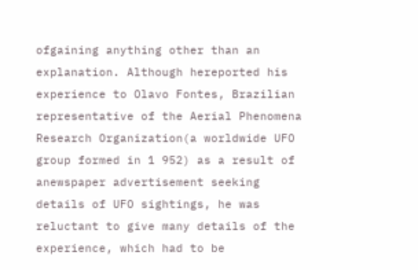ofgaining anything other than an explanation. Although hereported his experience to Olavo Fontes, Brazilian representative of the Aerial Phenomena Research Organization(a worldwide UFO group formed in 1 952) as a result of anewspaper advertisement seeking details of UFO sightings, he was reluctant to give many details of the experience, which had to be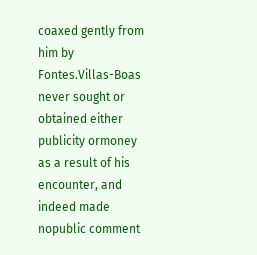coaxed gently from him by Fontes.Villas-Boas never sought or obtained either publicity ormoney as a result of his encounter, and indeed made nopublic comment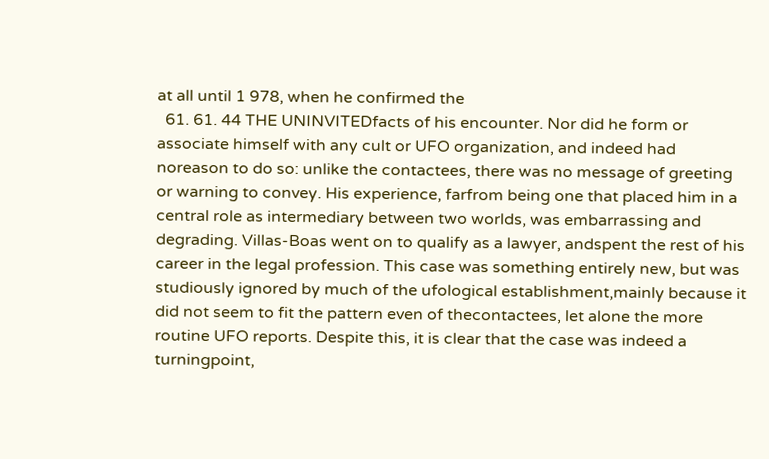at all until 1 978, when he confirmed the
  61. 61. 44 THE UNINVITEDfacts of his encounter. Nor did he form or associate himself with any cult or UFO organization, and indeed had noreason to do so: unlike the contactees, there was no message of greeting or warning to convey. His experience, farfrom being one that placed him in a central role as intermediary between two worlds, was embarrassing and degrading. Villas-Boas went on to qualify as a lawyer, andspent the rest of his career in the legal profession. This case was something entirely new, but was studiously ignored by much of the ufological establishment,mainly because it did not seem to fit the pattern even of thecontactees, let alone the more routine UFO reports. Despite this, it is clear that the case was indeed a turningpoint,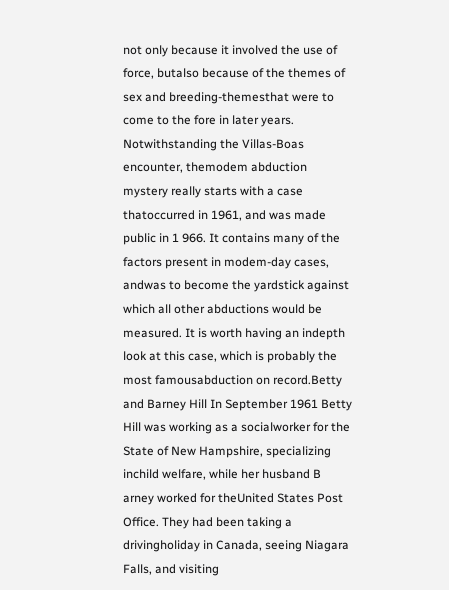not only because it involved the use of force, butalso because of the themes of sex and breeding-themesthat were to come to the fore in later years. Notwithstanding the Villas-Boas encounter, themodem abduction mystery really starts with a case thatoccurred in 1961, and was made public in 1 966. It contains many of the factors present in modem-day cases, andwas to become the yardstick against which all other abductions would be measured. It is worth having an indepth look at this case, which is probably the most famousabduction on record.Betty and Barney Hill In September 1961 Betty Hill was working as a socialworker for the State of New Hampshire, specializing inchild welfare, while her husband B arney worked for theUnited States Post Office. They had been taking a drivingholiday in Canada, seeing Niagara Falls, and visiting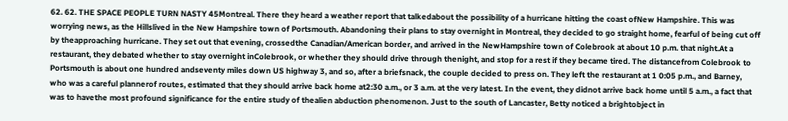62. 62. THE SPACE PEOPLE TURN NASTY 45Montreal. There they heard a weather report that talkedabout the possibility of a hurricane hitting the coast ofNew Hampshire. This was worrying news, as the Hillslived in the New Hampshire town of Portsmouth. Abandoning their plans to stay overnight in Montreal, they decided to go straight home, fearful of being cut off by theapproaching hurricane. They set out that evening, crossedthe Canadian/American border, and arrived in the NewHampshire town of Colebrook at about 10 p.m. that night.At a restaurant, they debated whether to stay overnight inColebrook, or whether they should drive through thenight, and stop for a rest if they became tired. The distancefrom Colebrook to Portsmouth is about one hundred andseventy miles down US highway 3, and so, after a briefsnack, the couple decided to press on. They left the restaurant at 1 0:05 p.m., and Barney, who was a careful plannerof routes, estimated that they should arrive back home at2:30 a.m., or 3 a.m. at the very latest. In the event, they didnot arrive back home until 5 a.m., a fact that was to havethe most profound significance for the entire study of thealien abduction phenomenon. Just to the south of Lancaster, Betty noticed a brightobject in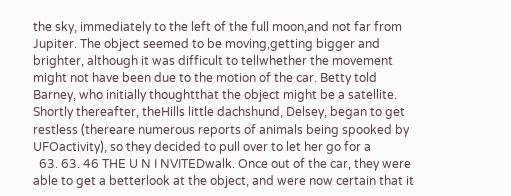the sky, immediately to the left of the full moon,and not far from Jupiter. The object seemed to be moving,getting bigger and brighter, although it was difficult to tellwhether the movement might not have been due to the motion of the car. Betty told Barney, who initially thoughtthat the object might be a satellite. Shortly thereafter, theHills little dachshund, Delsey, began to get restless (thereare numerous reports of animals being spooked by UFOactivity), so they decided to pull over to let her go for a
  63. 63. 46 THE U N I NVITEDwalk. Once out of the car, they were able to get a betterlook at the object, and were now certain that it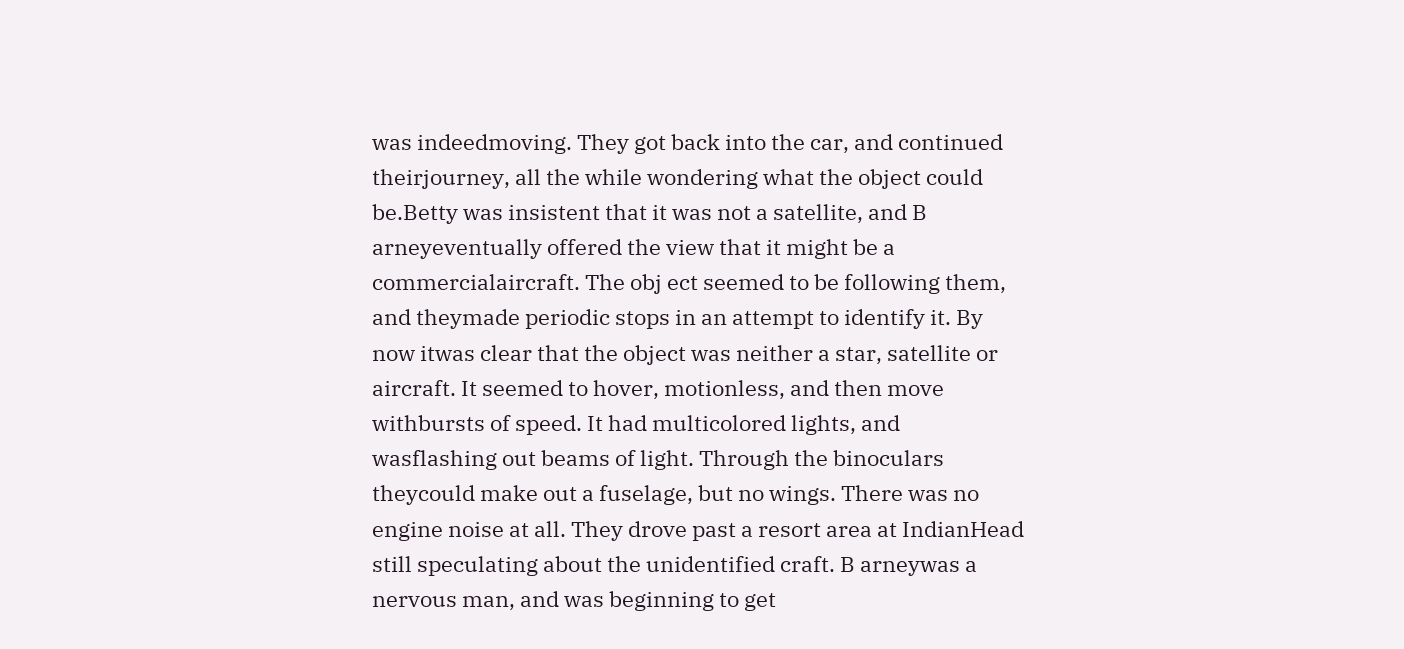was indeedmoving. They got back into the car, and continued theirjourney, all the while wondering what the object could be.Betty was insistent that it was not a satellite, and B arneyeventually offered the view that it might be a commercialaircraft. The obj ect seemed to be following them, and theymade periodic stops in an attempt to identify it. By now itwas clear that the object was neither a star, satellite or aircraft. It seemed to hover, motionless, and then move withbursts of speed. It had multicolored lights, and wasflashing out beams of light. Through the binoculars theycould make out a fuselage, but no wings. There was no engine noise at all. They drove past a resort area at IndianHead still speculating about the unidentified craft. B arneywas a nervous man, and was beginning to get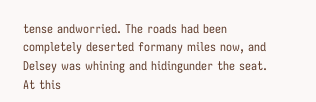tense andworried. The roads had been completely deserted formany miles now, and Delsey was whining and hidingunder the seat. At this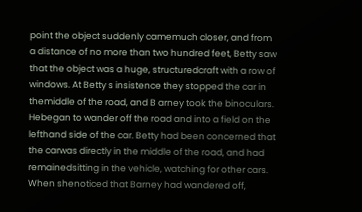point the object suddenly camemuch closer, and from a distance of no more than two hundred feet, Betty saw that the object was a huge, structuredcraft with a row of windows. At Betty s insistence they stopped the car in themiddle of the road, and B arney took the binoculars. Hebegan to wander off the road and into a field on the lefthand side of the car. Betty had been concerned that the carwas directly in the middle of the road, and had remainedsitting in the vehicle, watching for other cars. When shenoticed that Barney had wandered off,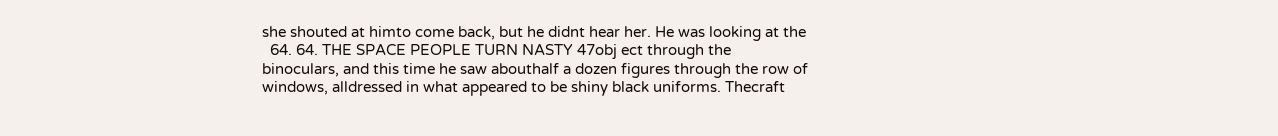she shouted at himto come back, but he didnt hear her. He was looking at the
  64. 64. THE SPACE PEOPLE TURN NASTY 47obj ect through the binoculars, and this time he saw abouthalf a dozen figures through the row of windows, alldressed in what appeared to be shiny black uniforms. Thecraft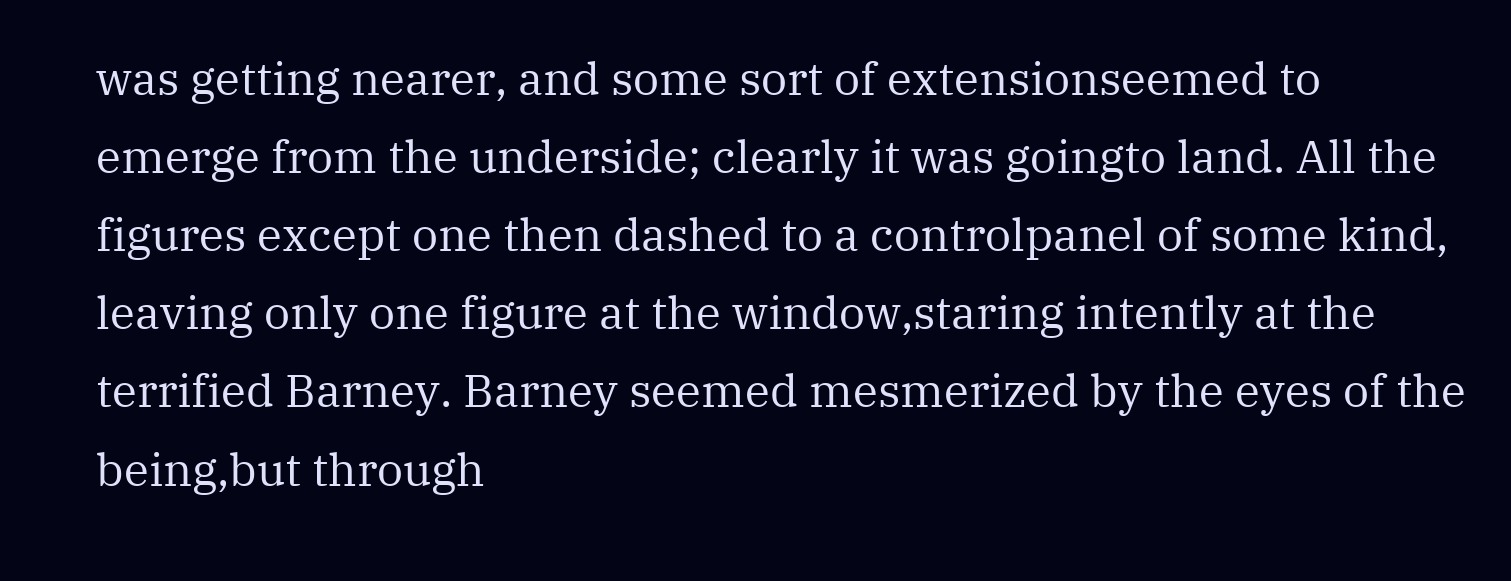was getting nearer, and some sort of extensionseemed to emerge from the underside; clearly it was goingto land. All the figures except one then dashed to a controlpanel of some kind, leaving only one figure at the window,staring intently at the terrified Barney. Barney seemed mesmerized by the eyes of the being,but through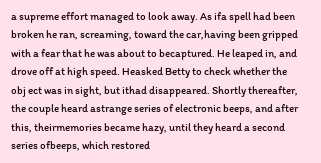a supreme effort managed to look away. As ifa spell had been broken he ran, screaming, toward the car,having been gripped with a fear that he was about to becaptured. He leaped in, and drove off at high speed. Heasked Betty to check whether the obj ect was in sight, but ithad disappeared. Shortly thereafter, the couple heard astrange series of electronic beeps, and after this, theirmemories became hazy, until they heard a second series ofbeeps, which restored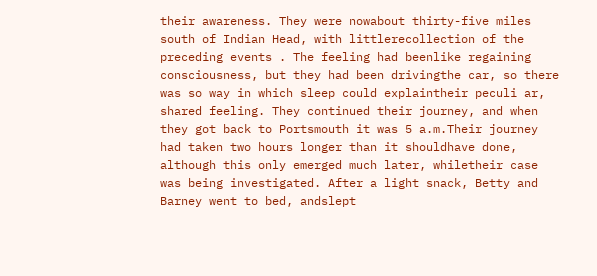their awareness. They were nowabout thirty-five miles south of Indian Head, with littlerecollection of the preceding events . The feeling had beenlike regaining consciousness, but they had been drivingthe car, so there was so way in which sleep could explaintheir peculi ar, shared feeling. They continued their journey, and when they got back to Portsmouth it was 5 a.m.Their journey had taken two hours longer than it shouldhave done, although this only emerged much later, whiletheir case was being investigated. After a light snack, Betty and Barney went to bed, andslept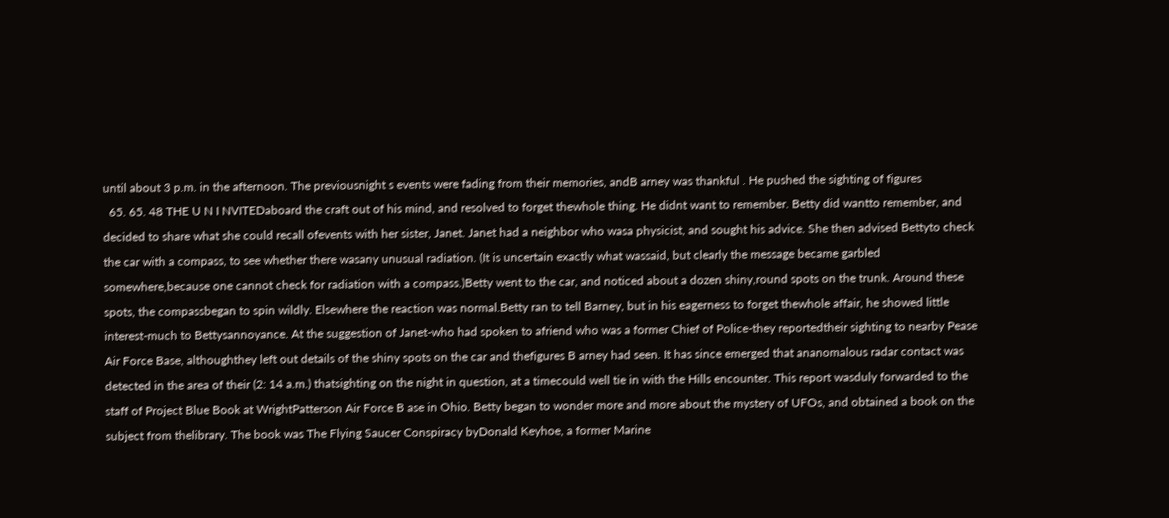until about 3 p.m. in the afternoon. The previousnight s events were fading from their memories, andB arney was thankful . He pushed the sighting of figures
  65. 65. 48 THE U N I NVITEDaboard the craft out of his mind, and resolved to forget thewhole thing. He didnt want to remember. Betty did wantto remember, and decided to share what she could recall ofevents with her sister, Janet. Janet had a neighbor who wasa physicist, and sought his advice. She then advised Bettyto check the car with a compass, to see whether there wasany unusual radiation. (It is uncertain exactly what wassaid, but clearly the message became garbled somewhere,because one cannot check for radiation with a compass.)Betty went to the car, and noticed about a dozen shiny,round spots on the trunk. Around these spots, the compassbegan to spin wildly. Elsewhere the reaction was normal.Betty ran to tell Barney, but in his eagerness to forget thewhole affair, he showed little interest-much to Bettysannoyance. At the suggestion of Janet-who had spoken to afriend who was a former Chief of Police-they reportedtheir sighting to nearby Pease Air Force Base, althoughthey left out details of the shiny spots on the car and thefigures B arney had seen. It has since emerged that ananomalous radar contact was detected in the area of their (2: 14 a.m.) thatsighting on the night in question, at a timecould well tie in with the Hills encounter. This report wasduly forwarded to the staff of Project Blue Book at WrightPatterson Air Force B ase in Ohio. Betty began to wonder more and more about the mystery of UFOs, and obtained a book on the subject from thelibrary. The book was The Flying Saucer Conspiracy byDonald Keyhoe, a former Marine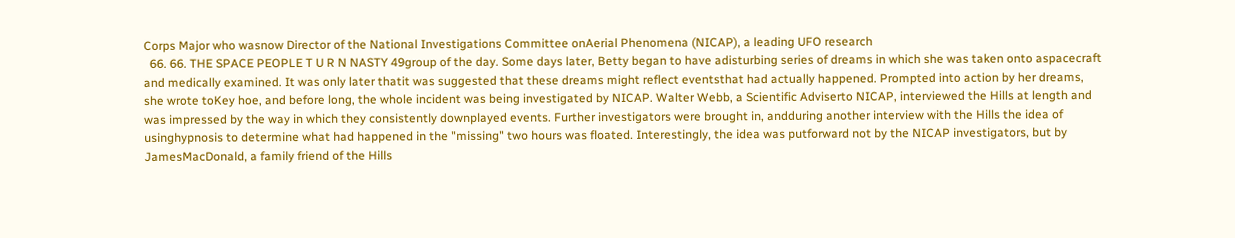Corps Major who wasnow Director of the National Investigations Committee onAerial Phenomena (NICAP), a leading UFO research
  66. 66. THE SPACE PEOPLE T U R N NASTY 49group of the day. Some days later, Betty began to have adisturbing series of dreams in which she was taken onto aspacecraft and medically examined. It was only later thatit was suggested that these dreams might reflect eventsthat had actually happened. Prompted into action by her dreams, she wrote toKey hoe, and before long, the whole incident was being investigated by NICAP. Walter Webb, a Scientific Adviserto NICAP, interviewed the Hills at length and was impressed by the way in which they consistently downplayed events. Further investigators were brought in, andduring another interview with the Hills the idea of usinghypnosis to determine what had happened in the "missing" two hours was floated. Interestingly, the idea was putforward not by the NICAP investigators, but by JamesMacDonald, a family friend of the Hills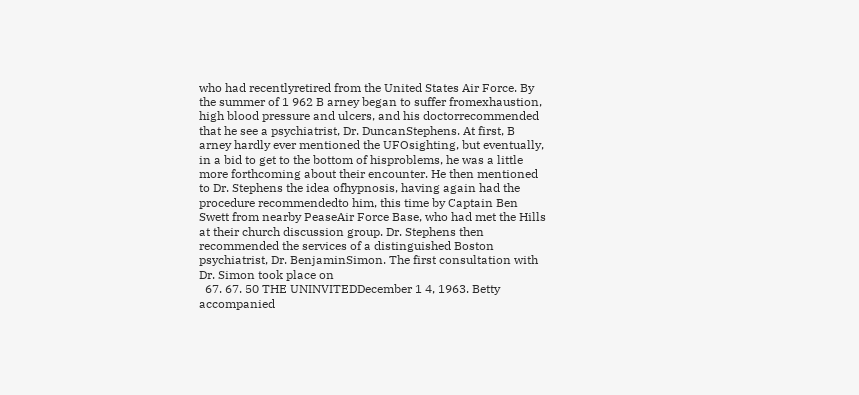who had recentlyretired from the United States Air Force. By the summer of 1 962 B arney began to suffer fromexhaustion, high blood pressure and ulcers, and his doctorrecommended that he see a psychiatrist, Dr. DuncanStephens. At first, B arney hardly ever mentioned the UFOsighting, but eventually, in a bid to get to the bottom of hisproblems, he was a little more forthcoming about their encounter. He then mentioned to Dr. Stephens the idea ofhypnosis, having again had the procedure recommendedto him, this time by Captain Ben Swett from nearby PeaseAir Force Base, who had met the Hills at their church discussion group. Dr. Stephens then recommended the services of a distinguished Boston psychiatrist, Dr. BenjaminSimon. The first consultation with Dr. Simon took place on
  67. 67. 50 THE UNINVITEDDecember 1 4, 1963. Betty accompanied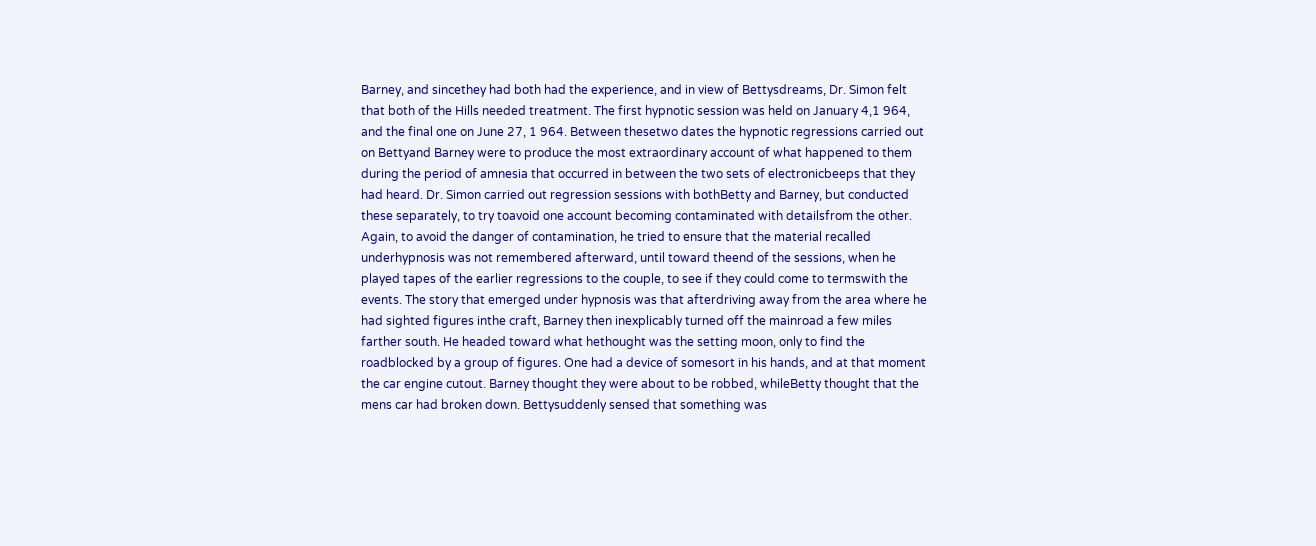Barney, and sincethey had both had the experience, and in view of Bettysdreams, Dr. Simon felt that both of the Hills needed treatment. The first hypnotic session was held on January 4,1 964, and the final one on June 27, 1 964. Between thesetwo dates the hypnotic regressions carried out on Bettyand Barney were to produce the most extraordinary account of what happened to them during the period of amnesia that occurred in between the two sets of electronicbeeps that they had heard. Dr. Simon carried out regression sessions with bothBetty and Barney, but conducted these separately, to try toavoid one account becoming contaminated with detailsfrom the other. Again, to avoid the danger of contamination, he tried to ensure that the material recalled underhypnosis was not remembered afterward, until toward theend of the sessions, when he played tapes of the earlier regressions to the couple, to see if they could come to termswith the events. The story that emerged under hypnosis was that afterdriving away from the area where he had sighted figures inthe craft, Barney then inexplicably turned off the mainroad a few miles farther south. He headed toward what hethought was the setting moon, only to find the roadblocked by a group of figures. One had a device of somesort in his hands, and at that moment the car engine cutout. Barney thought they were about to be robbed, whileBetty thought that the mens car had broken down. Bettysuddenly sensed that something was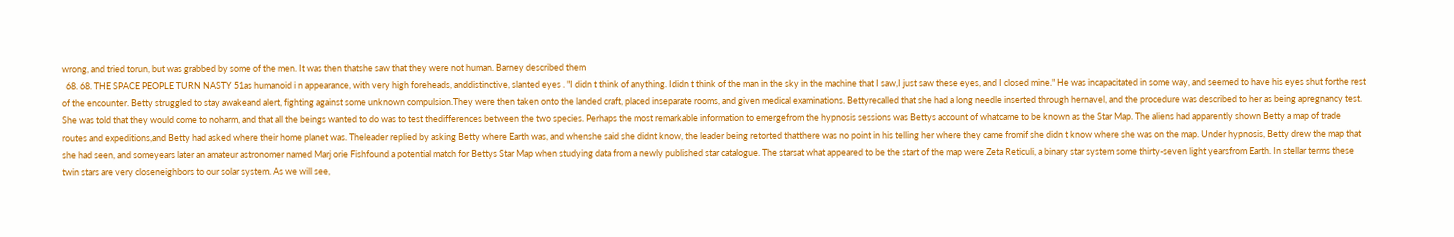wrong, and tried torun, but was grabbed by some of the men. It was then thatshe saw that they were not human. Barney described them
  68. 68. THE SPACE PEOPLE TURN NASTY 51as humanoid i n appearance, with very high foreheads, anddistinctive, slanted eyes . "I didn t think of anything. Ididn t think of the man in the sky in the machine that I saw,I just saw these eyes, and I closed mine." He was incapacitated in some way, and seemed to have his eyes shut forthe rest of the encounter. Betty struggled to stay awakeand alert, fighting against some unknown compulsion.They were then taken onto the landed craft, placed inseparate rooms, and given medical examinations. Bettyrecalled that she had a long needle inserted through hernavel, and the procedure was described to her as being apregnancy test. She was told that they would come to noharm, and that all the beings wanted to do was to test thedifferences between the two species. Perhaps the most remarkable information to emergefrom the hypnosis sessions was Bettys account of whatcame to be known as the Star Map. The aliens had apparently shown Betty a map of trade routes and expeditions,and Betty had asked where their home planet was. Theleader replied by asking Betty where Earth was, and whenshe said she didnt know, the leader being retorted thatthere was no point in his telling her where they came fromif she didn t know where she was on the map. Under hypnosis, Betty drew the map that she had seen, and someyears later an amateur astronomer named Marj orie Fishfound a potential match for Bettys Star Map when studying data from a newly published star catalogue. The starsat what appeared to be the start of the map were Zeta Reticuli, a binary star system some thirty-seven light yearsfrom Earth. In stellar terms these twin stars are very closeneighbors to our solar system. As we will see,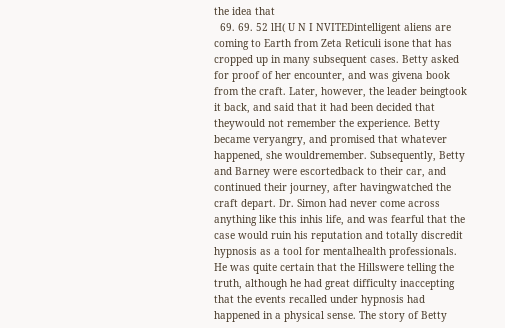the idea that
  69. 69. 52 lH( U N I NVITEDintelligent aliens are coming to Earth from Zeta Reticuli isone that has cropped up in many subsequent cases. Betty asked for proof of her encounter, and was givena book from the craft. Later, however, the leader beingtook it back, and said that it had been decided that theywould not remember the experience. Betty became veryangry, and promised that whatever happened, she wouldremember. Subsequently, Betty and Barney were escortedback to their car, and continued their journey, after havingwatched the craft depart. Dr. Simon had never come across anything like this inhis life, and was fearful that the case would ruin his reputation and totally discredit hypnosis as a tool for mentalhealth professionals. He was quite certain that the Hillswere telling the truth, although he had great difficulty inaccepting that the events recalled under hypnosis had happened in a physical sense. The story of Betty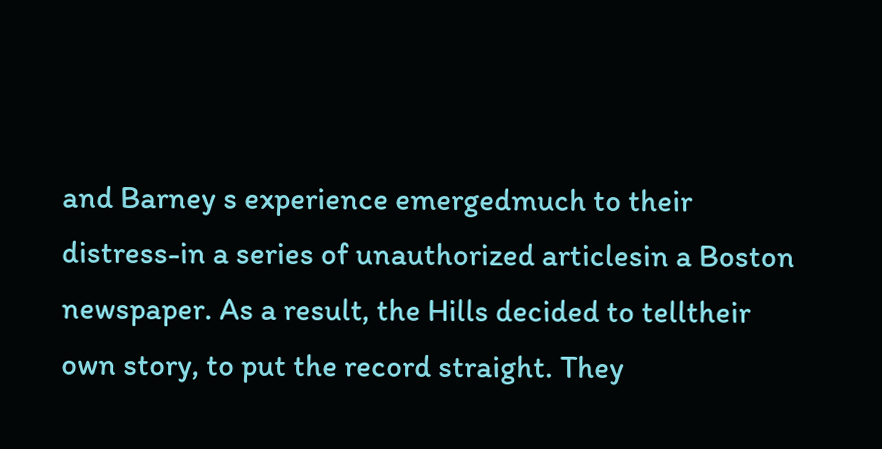and Barney s experience emergedmuch to their distress-in a series of unauthorized articlesin a Boston newspaper. As a result, the Hills decided to telltheir own story, to put the record straight. They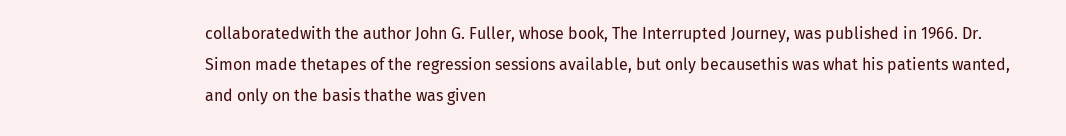collaboratedwith the author John G. Fuller, whose book, The Interrupted Journey, was published in 1966. Dr. Simon made thetapes of the regression sessions available, but only becausethis was what his patients wanted, and only on the basis thathe was given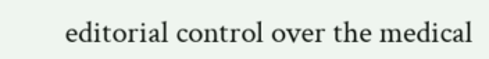editorial control over the medical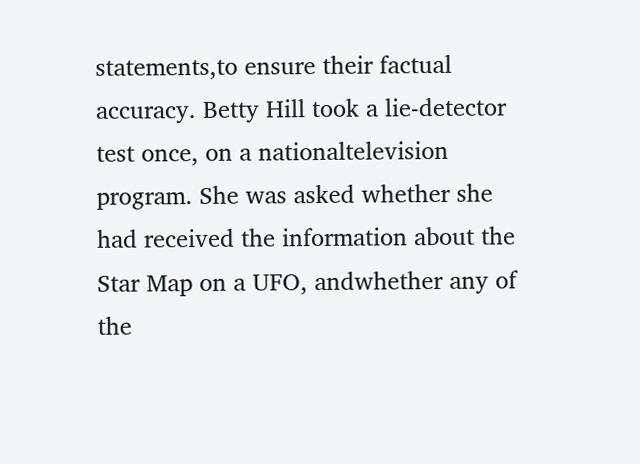statements,to ensure their factual accuracy. Betty Hill took a lie-detector test once, on a nationaltelevision program. She was asked whether she had received the information about the Star Map on a UFO, andwhether any of the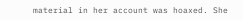material in her account was hoaxed. She